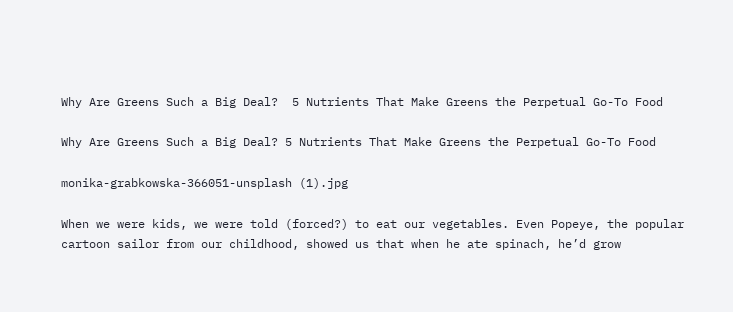Why Are Greens Such a Big Deal?  5 Nutrients That Make Greens the Perpetual Go-To Food

Why Are Greens Such a Big Deal? 5 Nutrients That Make Greens the Perpetual Go-To Food

monika-grabkowska-366051-unsplash (1).jpg

When we were kids, we were told (forced?) to eat our vegetables. Even Popeye, the popular cartoon sailor from our childhood, showed us that when he ate spinach, he’d grow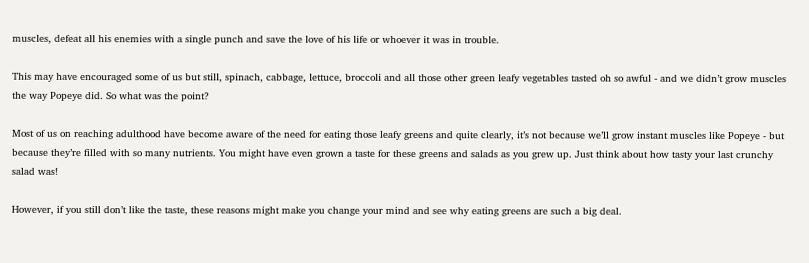muscles, defeat all his enemies with a single punch and save the love of his life or whoever it was in trouble.

This may have encouraged some of us but still, spinach, cabbage, lettuce, broccoli and all those other green leafy vegetables tasted oh so awful - and we didn’t grow muscles the way Popeye did. So what was the point?

Most of us on reaching adulthood have become aware of the need for eating those leafy greens and quite clearly, it’s not because we’ll grow instant muscles like Popeye - but because they’re filled with so many nutrients. You might have even grown a taste for these greens and salads as you grew up. Just think about how tasty your last crunchy salad was!

However, if you still don’t like the taste, these reasons might make you change your mind and see why eating greens are such a big deal.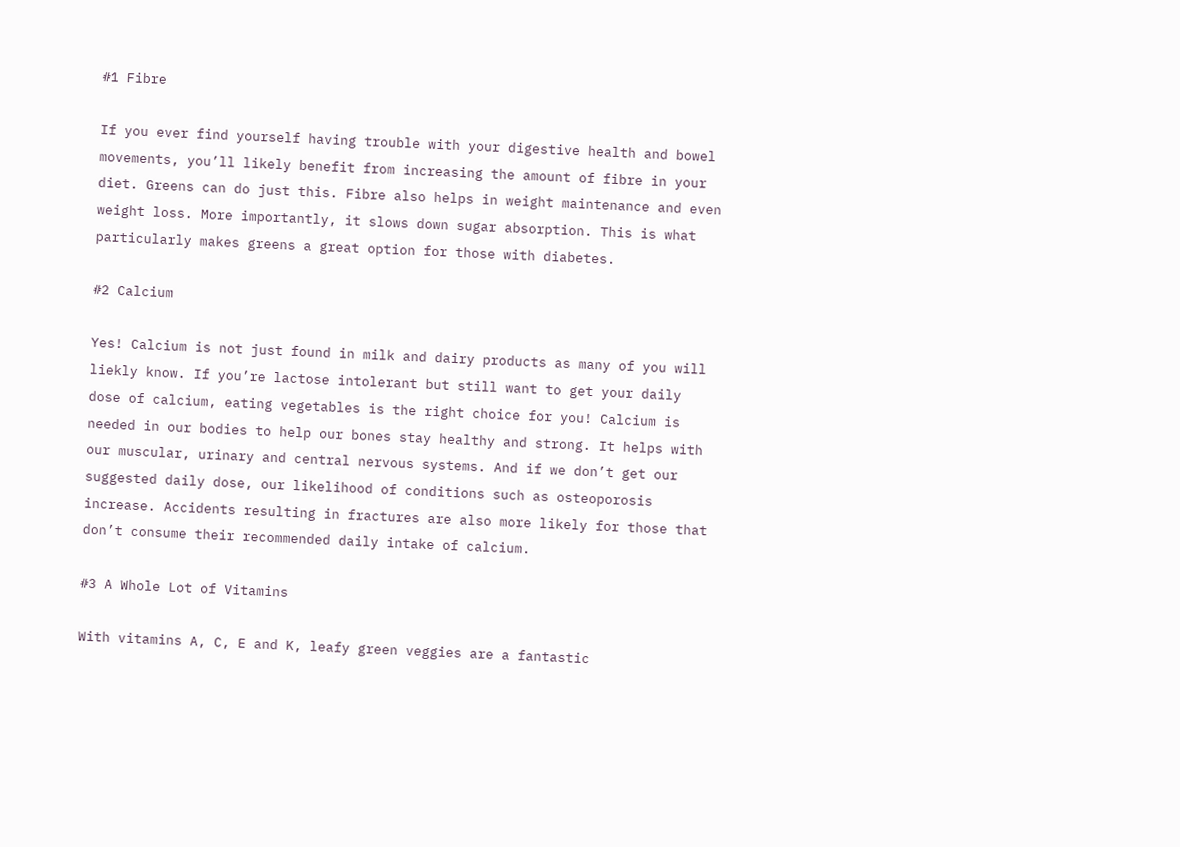#1 Fibre

If you ever find yourself having trouble with your digestive health and bowel movements, you’ll likely benefit from increasing the amount of fibre in your diet. Greens can do just this. Fibre also helps in weight maintenance and even weight loss. More importantly, it slows down sugar absorption. This is what particularly makes greens a great option for those with diabetes.

#2 Calcium

Yes! Calcium is not just found in milk and dairy products as many of you will liekly know. If you’re lactose intolerant but still want to get your daily dose of calcium, eating vegetables is the right choice for you! Calcium is needed in our bodies to help our bones stay healthy and strong. It helps with our muscular, urinary and central nervous systems. And if we don’t get our suggested daily dose, our likelihood of conditions such as osteoporosis increase. Accidents resulting in fractures are also more likely for those that don’t consume their recommended daily intake of calcium.

#3 A Whole Lot of Vitamins

With vitamins A, C, E and K, leafy green veggies are a fantastic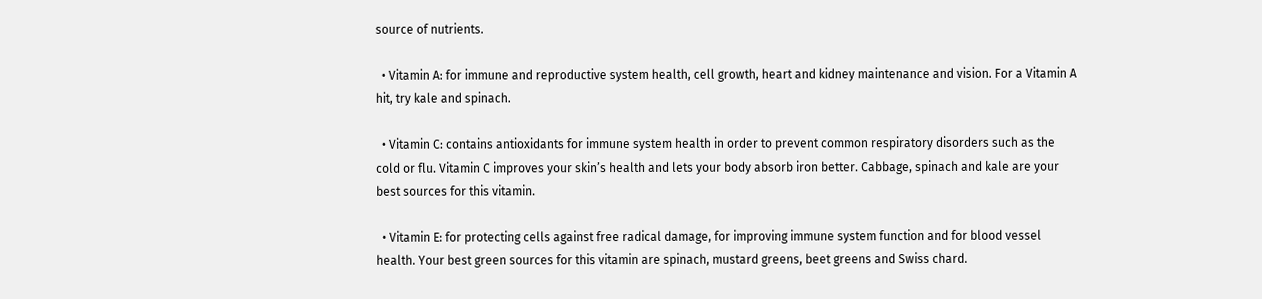source of nutrients.

  • Vitamin A: for immune and reproductive system health, cell growth, heart and kidney maintenance and vision. For a Vitamin A hit, try kale and spinach.

  • Vitamin C: contains antioxidants for immune system health in order to prevent common respiratory disorders such as the cold or flu. Vitamin C improves your skin’s health and lets your body absorb iron better. Cabbage, spinach and kale are your best sources for this vitamin.

  • Vitamin E: for protecting cells against free radical damage, for improving immune system function and for blood vessel health. Your best green sources for this vitamin are spinach, mustard greens, beet greens and Swiss chard.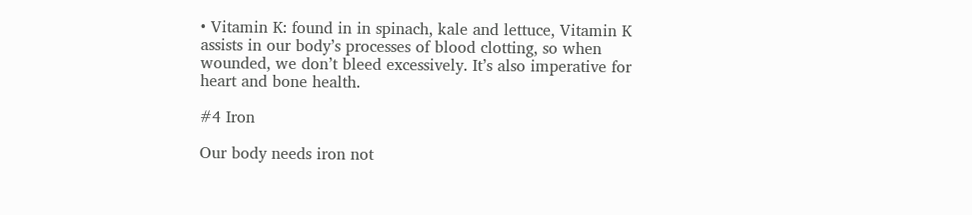• Vitamin K: found in in spinach, kale and lettuce, Vitamin K assists in our body’s processes of blood clotting, so when wounded, we don’t bleed excessively. It’s also imperative for heart and bone health.

#4 Iron

Our body needs iron not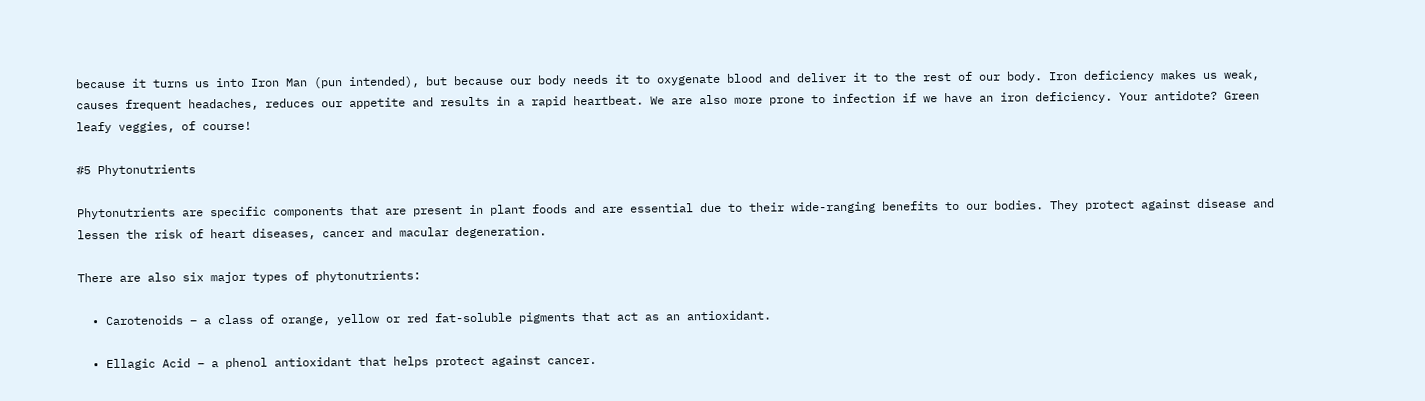because it turns us into Iron Man (pun intended), but because our body needs it to oxygenate blood and deliver it to the rest of our body. Iron deficiency makes us weak, causes frequent headaches, reduces our appetite and results in a rapid heartbeat. We are also more prone to infection if we have an iron deficiency. Your antidote? Green leafy veggies, of course!

#5 Phytonutrients

Phytonutrients are specific components that are present in plant foods and are essential due to their wide-ranging benefits to our bodies. They protect against disease and lessen the risk of heart diseases, cancer and macular degeneration.

There are also six major types of phytonutrients:

  • Carotenoids – a class of orange, yellow or red fat-soluble pigments that act as an antioxidant.

  • Ellagic Acid – a phenol antioxidant that helps protect against cancer.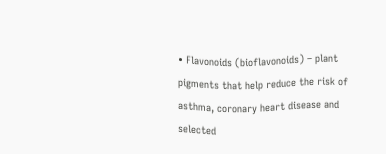• Flavonoids (bioflavonoids) – plant pigments that help reduce the risk of asthma, coronary heart disease and selected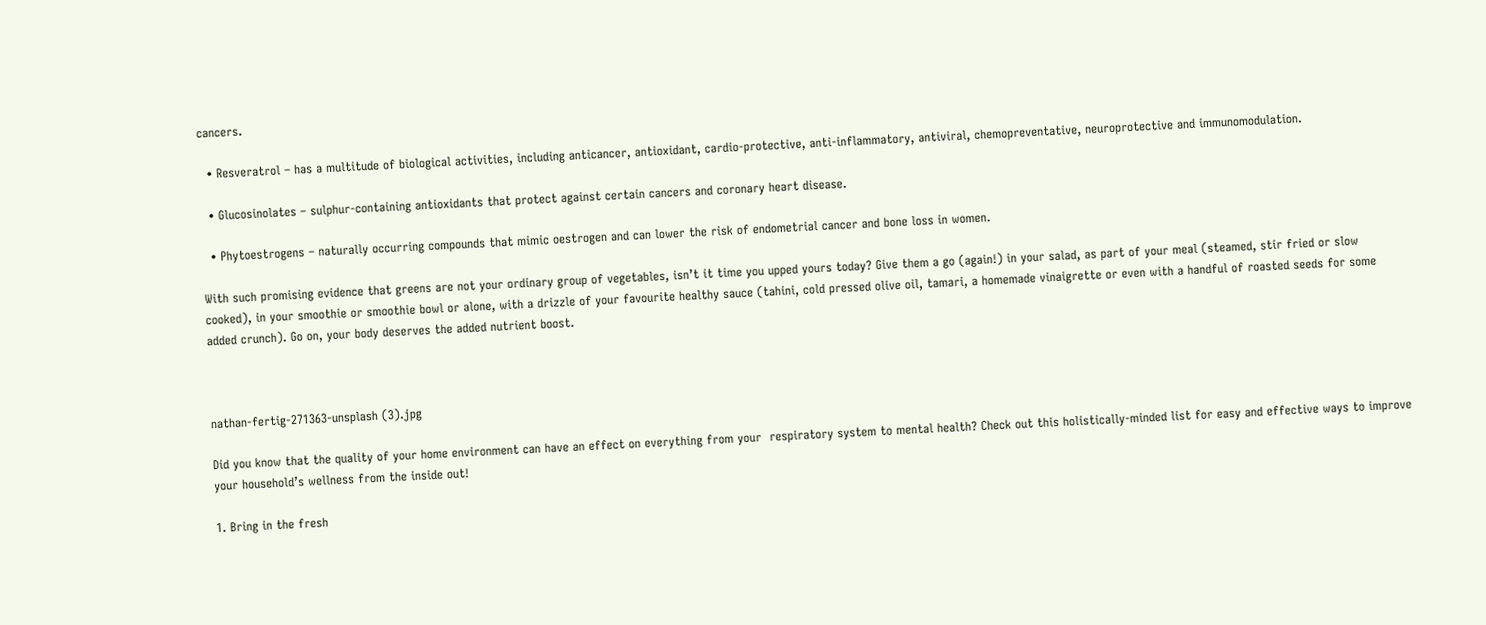cancers.

  • Resveratrol – has a multitude of biological activities, including anticancer, antioxidant, cardio-protective, anti-inflammatory, antiviral, chemopreventative, neuroprotective and immunomodulation.

  • Glucosinolates – sulphur-containing antioxidants that protect against certain cancers and coronary heart disease.

  • Phytoestrogens – naturally occurring compounds that mimic oestrogen and can lower the risk of endometrial cancer and bone loss in women.

With such promising evidence that greens are not your ordinary group of vegetables, isn’t it time you upped yours today? Give them a go (again!) in your salad, as part of your meal (steamed, stir fried or slow cooked), in your smoothie or smoothie bowl or alone, with a drizzle of your favourite healthy sauce (tahini, cold pressed olive oil, tamari, a homemade vinaigrette or even with a handful of roasted seeds for some added crunch). Go on, your body deserves the added nutrient boost.



nathan-fertig-271363-unsplash (3).jpg

Did you know that the quality of your home environment can have an effect on everything from your  respiratory system to mental health? Check out this holistically-minded list for easy and effective ways to improve your household’s wellness from the inside out!

1. Bring in the fresh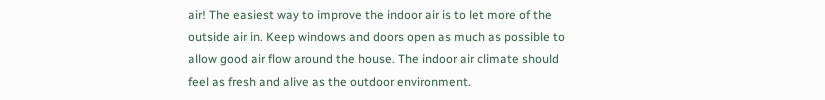air! The easiest way to improve the indoor air is to let more of the outside air in. Keep windows and doors open as much as possible to allow good air flow around the house. The indoor air climate should feel as fresh and alive as the outdoor environment.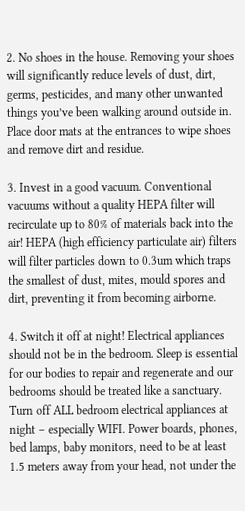2. No shoes in the house. Removing your shoes will significantly reduce levels of dust, dirt, germs, pesticides, and many other unwanted things you’ve been walking around outside in. Place door mats at the entrances to wipe shoes and remove dirt and residue.

3. Invest in a good vacuum. Conventional vacuums without a quality HEPA filter will recirculate up to 80% of materials back into the air! HEPA (high efficiency particulate air) filters will filter particles down to 0.3um which traps the smallest of dust, mites, mould spores and dirt, preventing it from becoming airborne.

4. Switch it off at night! Electrical appliances should not be in the bedroom. Sleep is essential for our bodies to repair and regenerate and our bedrooms should be treated like a sanctuary. Turn off ALL bedroom electrical appliances at night – especially WIFI. Power boards, phones, bed lamps, baby monitors, need to be at least 1.5 meters away from your head, not under the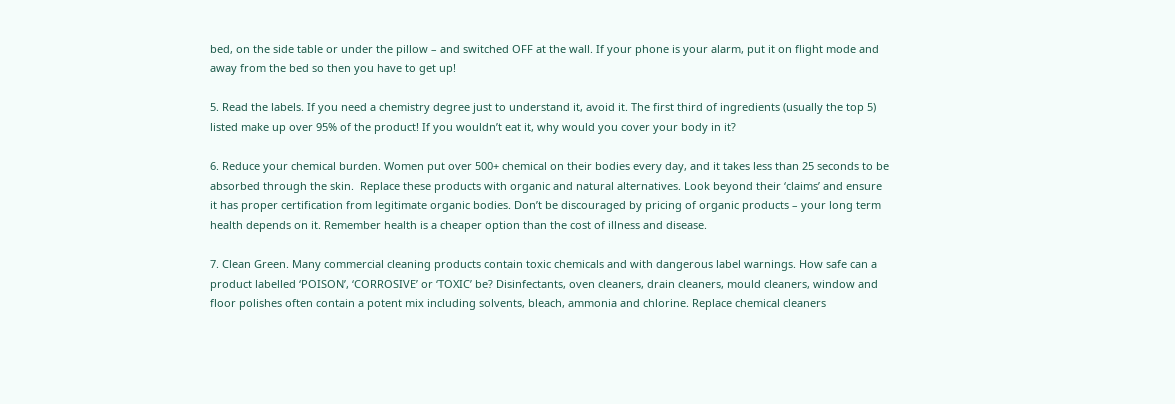bed, on the side table or under the pillow – and switched OFF at the wall. If your phone is your alarm, put it on flight mode and away from the bed so then you have to get up!

5. Read the labels. If you need a chemistry degree just to understand it, avoid it. The first third of ingredients (usually the top 5) listed make up over 95% of the product! If you wouldn’t eat it, why would you cover your body in it?

6. Reduce your chemical burden. Women put over 500+ chemical on their bodies every day, and it takes less than 25 seconds to be absorbed through the skin.  Replace these products with organic and natural alternatives. Look beyond their ‘claims’ and ensure it has proper certification from legitimate organic bodies. Don’t be discouraged by pricing of organic products – your long term health depends on it. Remember health is a cheaper option than the cost of illness and disease.

7. Clean Green. Many commercial cleaning products contain toxic chemicals and with dangerous label warnings. How safe can a product labelled ‘POISON’, ‘CORROSIVE’ or ‘TOXIC’ be? Disinfectants, oven cleaners, drain cleaners, mould cleaners, window and floor polishes often contain a potent mix including solvents, bleach, ammonia and chlorine. Replace chemical cleaners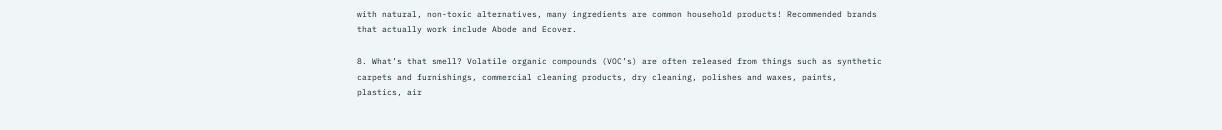with natural, non-toxic alternatives, many ingredients are common household products! Recommended brands that actually work include Abode and Ecover.

8. What’s that smell? Volatile organic compounds (VOC’s) are often released from things such as synthetic carpets and furnishings, commercial cleaning products, dry cleaning, polishes and waxes, paints, plastics, air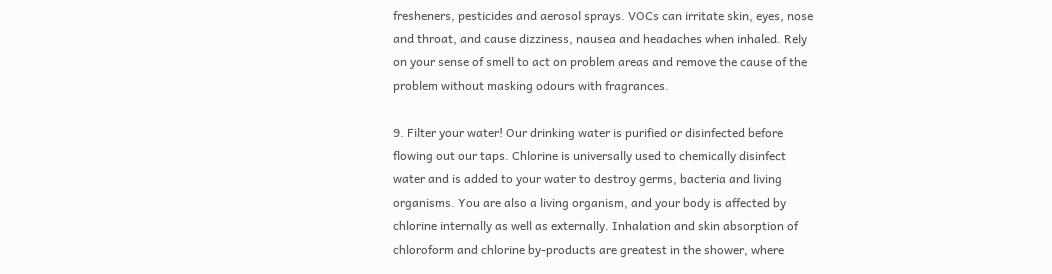fresheners, pesticides and aerosol sprays. VOCs can irritate skin, eyes, nose and throat, and cause dizziness, nausea and headaches when inhaled. Rely on your sense of smell to act on problem areas and remove the cause of the problem without masking odours with fragrances.

9. Filter your water! Our drinking water is purified or disinfected before flowing out our taps. Chlorine is universally used to chemically disinfect water and is added to your water to destroy germs, bacteria and living organisms. You are also a living organism, and your body is affected by chlorine internally as well as externally. Inhalation and skin absorption of chloroform and chlorine by-products are greatest in the shower, where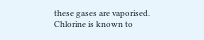these gases are vaporised. Chlorine is known to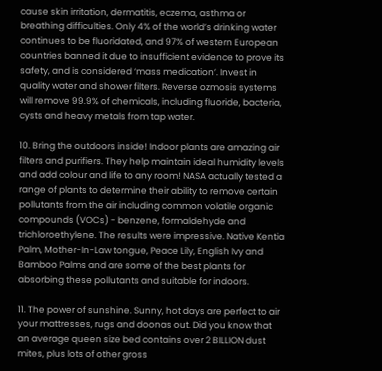cause skin irritation, dermatitis, eczema, asthma or breathing difficulties. Only 4% of the world’s drinking water continues to be fluoridated, and 97% of western European countries banned it due to insufficient evidence to prove its safety, and is considered ‘mass medication’. Invest in quality water and shower filters. Reverse ozmosis systems will remove 99.9% of chemicals, including fluoride, bacteria, cysts and heavy metals from tap water.

10. Bring the outdoors inside! Indoor plants are amazing air filters and purifiers. They help maintain ideal humidity levels and add colour and life to any room! NASA actually tested a range of plants to determine their ability to remove certain pollutants from the air including common volatile organic compounds (VOCs) - benzene, formaldehyde and trichloroethylene. The results were impressive. Native Kentia Palm, Mother-In-Law tongue, Peace Lily, English Ivy and Bamboo Palms and are some of the best plants for absorbing these pollutants and suitable for indoors.

11. The power of sunshine. Sunny, hot days are perfect to air your mattresses, rugs and doonas out. Did you know that an average queen size bed contains over 2 BILLION dust mites, plus lots of other gross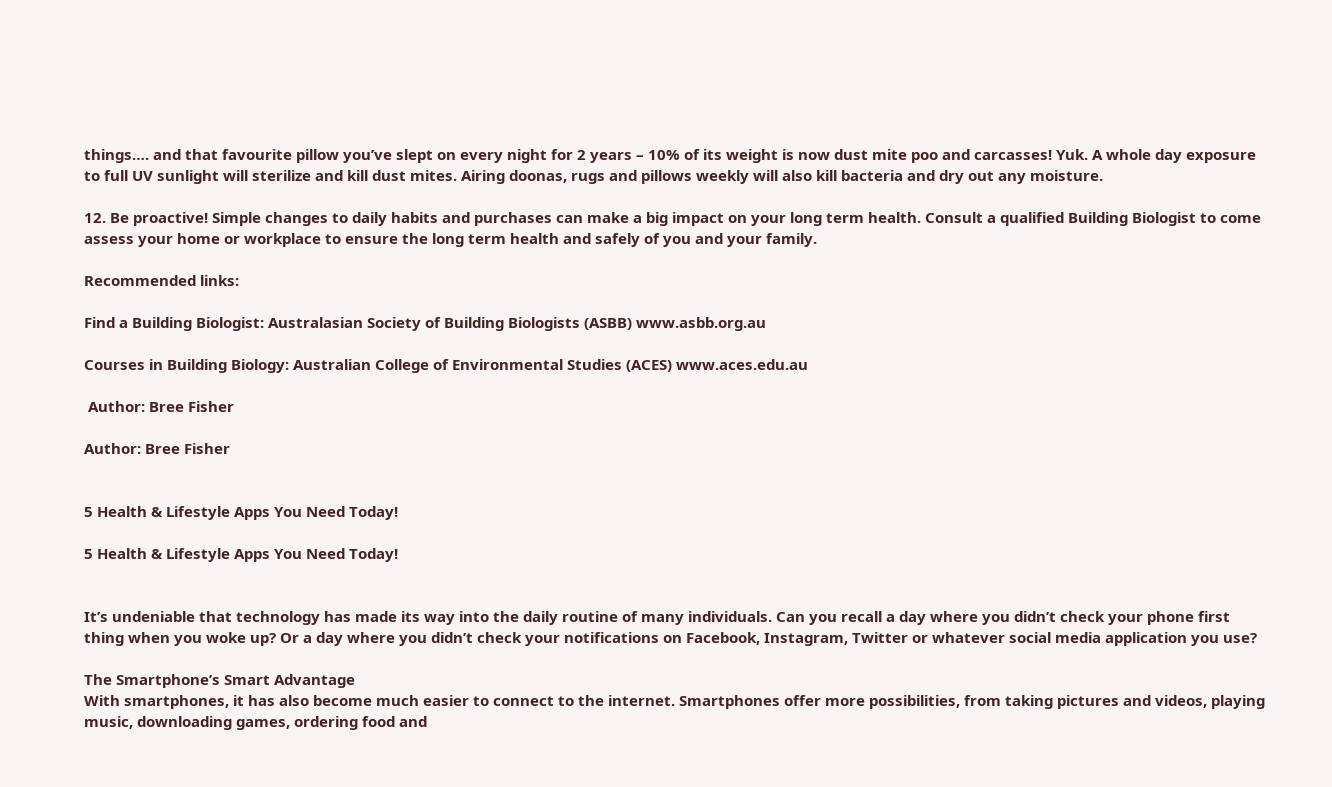things…. and that favourite pillow you’ve slept on every night for 2 years – 10% of its weight is now dust mite poo and carcasses! Yuk. A whole day exposure to full UV sunlight will sterilize and kill dust mites. Airing doonas, rugs and pillows weekly will also kill bacteria and dry out any moisture.

12. Be proactive! Simple changes to daily habits and purchases can make a big impact on your long term health. Consult a qualified Building Biologist to come assess your home or workplace to ensure the long term health and safely of you and your family.

Recommended links:

Find a Building Biologist: Australasian Society of Building Biologists (ASBB) www.asbb.org.au

Courses in Building Biology: Australian College of Environmental Studies (ACES) www.aces.edu.au

 Author: Bree Fisher

Author: Bree Fisher


5 Health & Lifestyle Apps You Need Today!

5 Health & Lifestyle Apps You Need Today!


It’s undeniable that technology has made its way into the daily routine of many individuals. Can you recall a day where you didn’t check your phone first thing when you woke up? Or a day where you didn’t check your notifications on Facebook, Instagram, Twitter or whatever social media application you use?

The Smartphone’s Smart Advantage
With smartphones, it has also become much easier to connect to the internet. Smartphones offer more possibilities, from taking pictures and videos, playing music, downloading games, ordering food and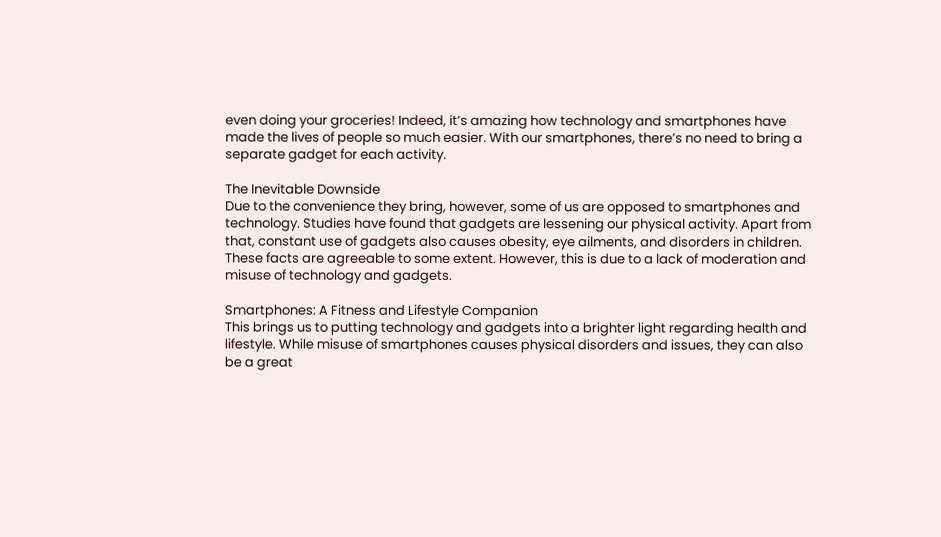even doing your groceries! Indeed, it’s amazing how technology and smartphones have made the lives of people so much easier. With our smartphones, there’s no need to bring a separate gadget for each activity.

The Inevitable Downside
Due to the convenience they bring, however, some of us are opposed to smartphones and technology. Studies have found that gadgets are lessening our physical activity. Apart from that, constant use of gadgets also causes obesity, eye ailments, and disorders in children. These facts are agreeable to some extent. However, this is due to a lack of moderation and misuse of technology and gadgets.

Smartphones: A Fitness and Lifestyle Companion
This brings us to putting technology and gadgets into a brighter light regarding health and lifestyle. While misuse of smartphones causes physical disorders and issues, they can also be a great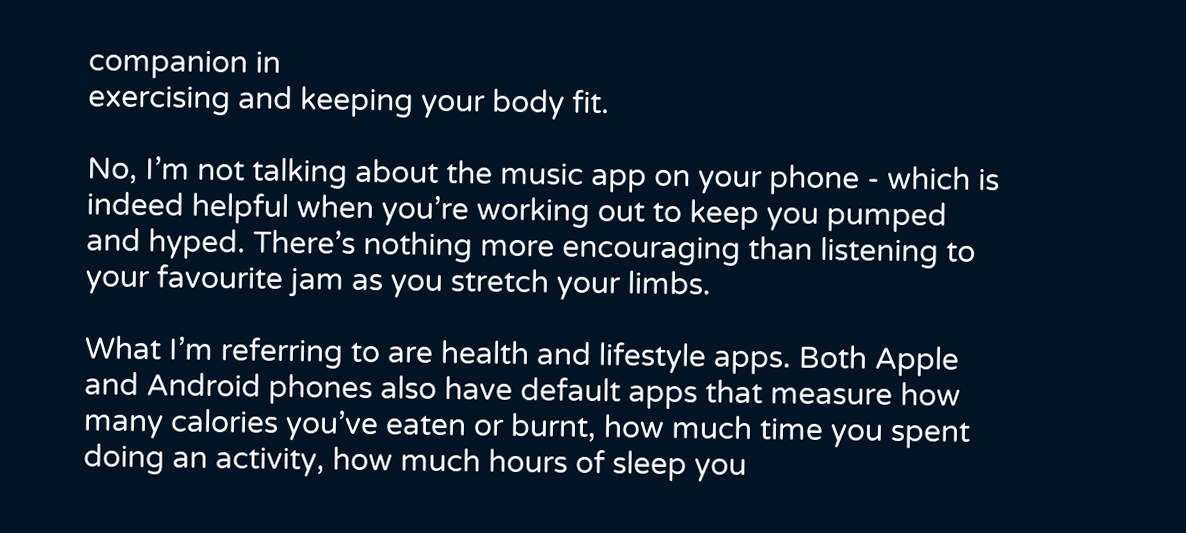companion in
exercising and keeping your body fit.

No, I’m not talking about the music app on your phone - which is indeed helpful when you’re working out to keep you pumped and hyped. There’s nothing more encouraging than listening to your favourite jam as you stretch your limbs.

What I’m referring to are health and lifestyle apps. Both Apple and Android phones also have default apps that measure how many calories you’ve eaten or burnt, how much time you spent doing an activity, how much hours of sleep you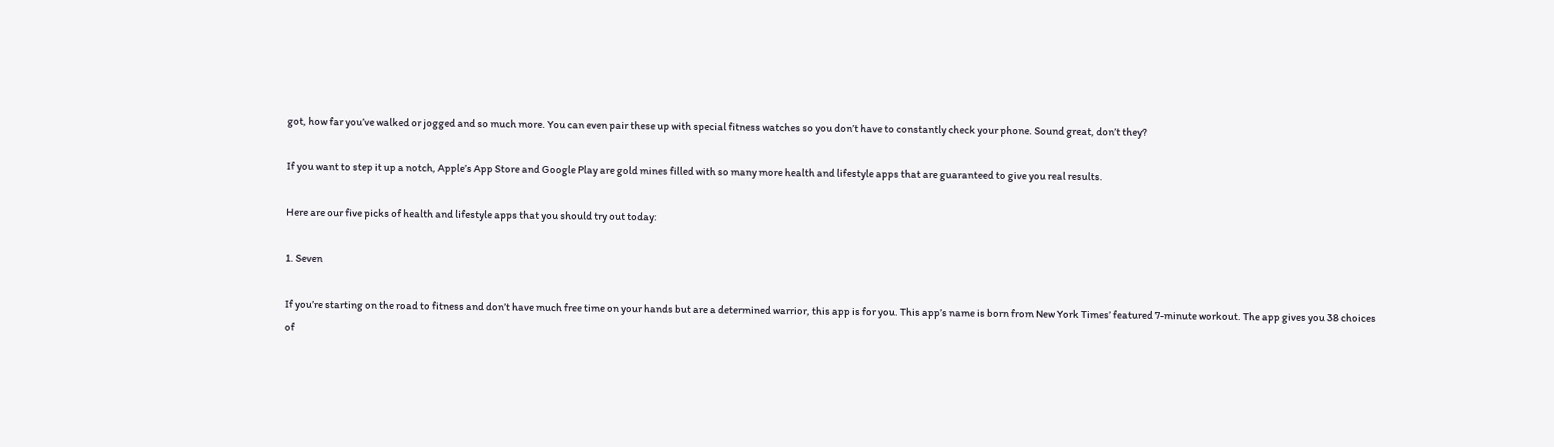got, how far you’ve walked or jogged and so much more. You can even pair these up with special fitness watches so you don’t have to constantly check your phone. Sound great, don’t they?

If you want to step it up a notch, Apple’s App Store and Google Play are gold mines filled with so many more health and lifestyle apps that are guaranteed to give you real results.

Here are our five picks of health and lifestyle apps that you should try out today:

1. Seven

If you’re starting on the road to fitness and don’t have much free time on your hands but are a determined warrior, this app is for you. This app’s name is born from New York Times’ featured 7-minute workout. The app gives you 38 choices of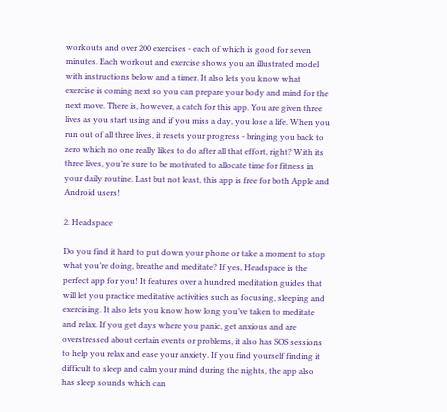workouts and over 200 exercises - each of which is good for seven minutes. Each workout and exercise shows you an illustrated model with instructions below and a timer. It also lets you know what exercise is coming next so you can prepare your body and mind for the next move. There is, however, a catch for this app. You are given three lives as you start using and if you miss a day, you lose a life. When you run out of all three lives, it resets your progress - bringing you back to zero which no one really likes to do after all that effort, right? With its three lives, you’re sure to be motivated to allocate time for fitness in your daily routine. Last but not least, this app is free for both Apple and Android users!

2. Headspace

Do you find it hard to put down your phone or take a moment to stop what you’re doing, breathe and meditate? If yes, Headspace is the perfect app for you! It features over a hundred meditation guides that will let you practice meditative activities such as focusing, sleeping and exercising. It also lets you know how long you’ve taken to meditate and relax. If you get days where you panic, get anxious and are overstressed about certain events or problems, it also has SOS sessions to help you relax and ease your anxiety. If you find yourself finding it difficult to sleep and calm your mind during the nights, the app also has sleep sounds which can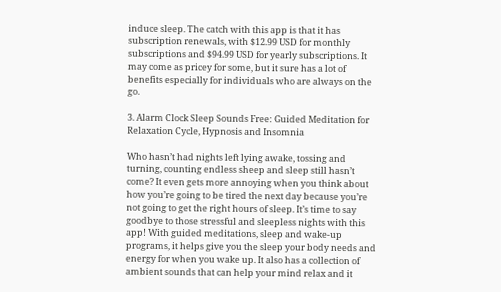induce sleep. The catch with this app is that it has subscription renewals, with $12.99 USD for monthly subscriptions and $94.99 USD for yearly subscriptions. It may come as pricey for some, but it sure has a lot of benefits especially for individuals who are always on the go.

3. Alarm Clock Sleep Sounds Free: Guided Meditation for Relaxation Cycle, Hypnosis and Insomnia

Who hasn’t had nights left lying awake, tossing and turning, counting endless sheep and sleep still hasn’t come? It even gets more annoying when you think about how you’re going to be tired the next day because you’re not going to get the right hours of sleep. It’s time to say goodbye to those stressful and sleepless nights with this app! With guided meditations, sleep and wake-up programs, it helps give you the sleep your body needs and energy for when you wake up. It also has a collection of ambient sounds that can help your mind relax and it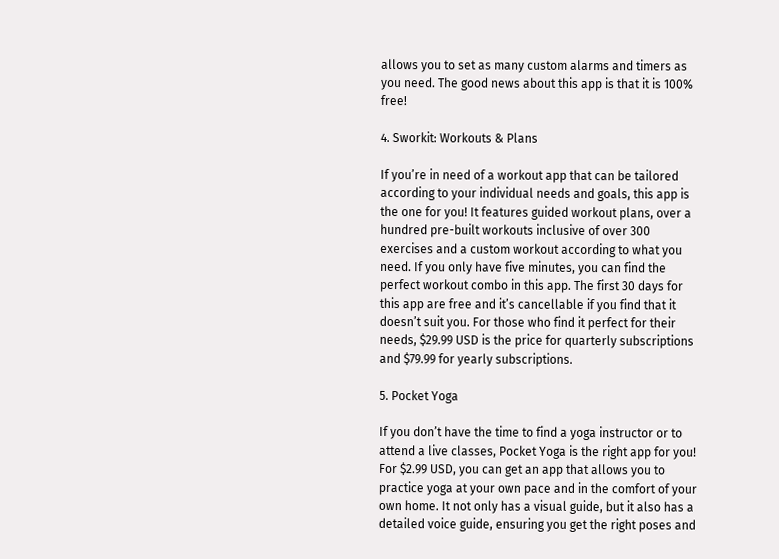allows you to set as many custom alarms and timers as you need. The good news about this app is that it is 100% free!

4. Sworkit: Workouts & Plans

If you’re in need of a workout app that can be tailored according to your individual needs and goals, this app is the one for you! It features guided workout plans, over a hundred pre-built workouts inclusive of over 300 exercises and a custom workout according to what you need. If you only have five minutes, you can find the perfect workout combo in this app. The first 30 days for this app are free and it’s cancellable if you find that it doesn’t suit you. For those who find it perfect for their needs, $29.99 USD is the price for quarterly subscriptions and $79.99 for yearly subscriptions.

5. Pocket Yoga

If you don’t have the time to find a yoga instructor or to attend a live classes, Pocket Yoga is the right app for you! For $2.99 USD, you can get an app that allows you to practice yoga at your own pace and in the comfort of your own home. It not only has a visual guide, but it also has a detailed voice guide, ensuring you get the right poses and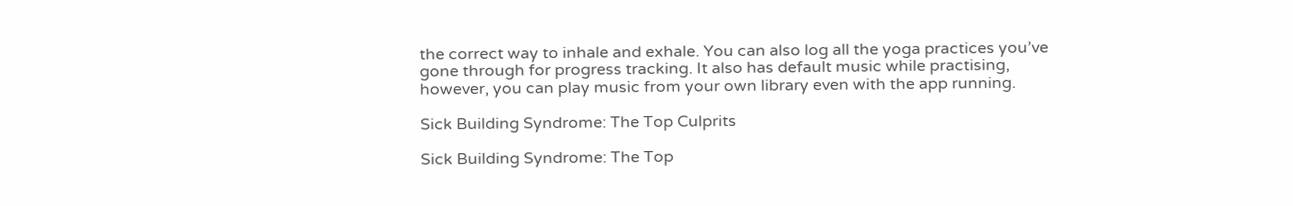the correct way to inhale and exhale. You can also log all the yoga practices you’ve gone through for progress tracking. It also has default music while practising, however, you can play music from your own library even with the app running.

Sick Building Syndrome: The Top Culprits

Sick Building Syndrome: The Top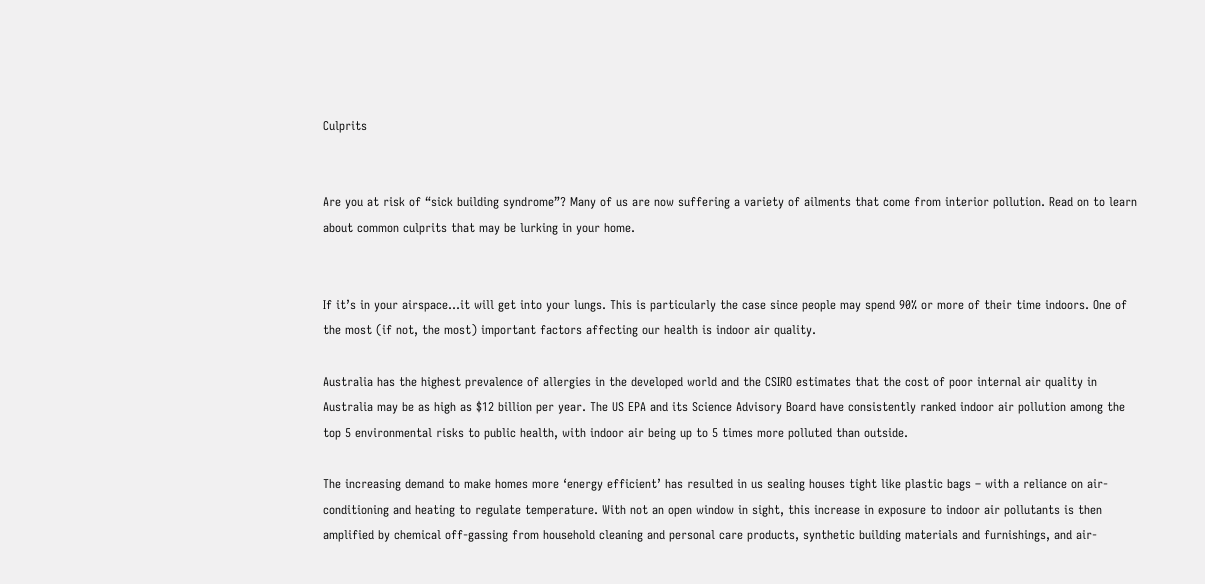Culprits


Are you at risk of “sick building syndrome”? Many of us are now suffering a variety of ailments that come from interior pollution. Read on to learn about common culprits that may be lurking in your home.


If it’s in your airspace…it will get into your lungs. This is particularly the case since people may spend 90% or more of their time indoors. One of the most (if not, the most) important factors affecting our health is indoor air quality.

Australia has the highest prevalence of allergies in the developed world and the CSIRO estimates that the cost of poor internal air quality in Australia may be as high as $12 billion per year. The US EPA and its Science Advisory Board have consistently ranked indoor air pollution among the top 5 environmental risks to public health, with indoor air being up to 5 times more polluted than outside.

The increasing demand to make homes more ‘energy efficient’ has resulted in us sealing houses tight like plastic bags – with a reliance on air-conditioning and heating to regulate temperature. With not an open window in sight, this increase in exposure to indoor air pollutants is then amplified by chemical off-gassing from household cleaning and personal care products, synthetic building materials and furnishings, and air-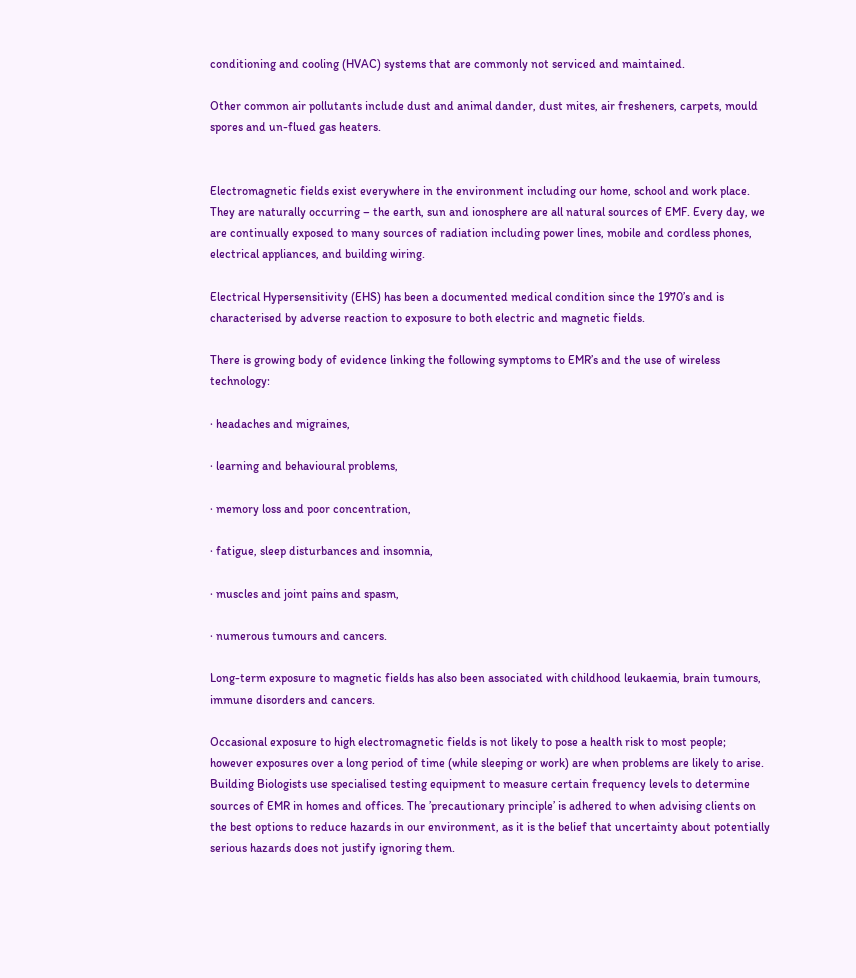conditioning and cooling (HVAC) systems that are commonly not serviced and maintained.

Other common air pollutants include dust and animal dander, dust mites, air fresheners, carpets, mould spores and un-flued gas heaters.


Electromagnetic fields exist everywhere in the environment including our home, school and work place. They are naturally occurring – the earth, sun and ionosphere are all natural sources of EMF. Every day, we are continually exposed to many sources of radiation including power lines, mobile and cordless phones, electrical appliances, and building wiring.

Electrical Hypersensitivity (EHS) has been a documented medical condition since the 1970’s and is characterised by adverse reaction to exposure to both electric and magnetic fields.

There is growing body of evidence linking the following symptoms to EMR’s and the use of wireless technology:

∙ headaches and migraines,

∙ learning and behavioural problems,

∙ memory loss and poor concentration,

∙ fatigue, sleep disturbances and insomnia,

∙ muscles and joint pains and spasm,

∙ numerous tumours and cancers.

Long-term exposure to magnetic fields has also been associated with childhood leukaemia, brain tumours, immune disorders and cancers.

Occasional exposure to high electromagnetic fields is not likely to pose a health risk to most people; however exposures over a long period of time (while sleeping or work) are when problems are likely to arise. Building Biologists use specialised testing equipment to measure certain frequency levels to determine sources of EMR in homes and offices. The ’precautionary principle’ is adhered to when advising clients on the best options to reduce hazards in our environment, as it is the belief that uncertainty about potentially serious hazards does not justify ignoring them.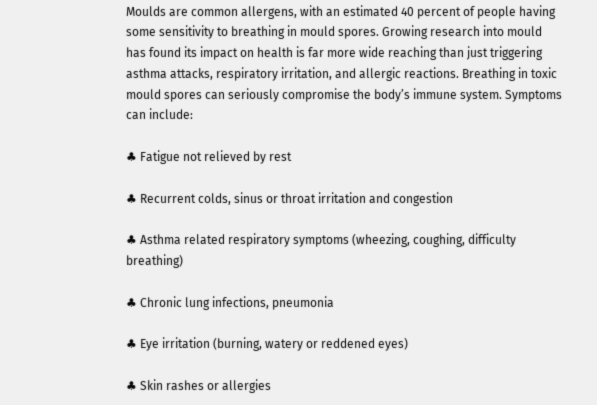Moulds are common allergens, with an estimated 40 percent of people having some sensitivity to breathing in mould spores. Growing research into mould has found its impact on health is far more wide reaching than just triggering asthma attacks, respiratory irritation, and allergic reactions. Breathing in toxic mould spores can seriously compromise the body’s immune system. Symptoms can include:

♣ Fatigue not relieved by rest

♣ Recurrent colds, sinus or throat irritation and congestion

♣ Asthma related respiratory symptoms (wheezing, coughing, difficulty breathing)

♣ Chronic lung infections, pneumonia

♣ Eye irritation (burning, watery or reddened eyes)

♣ Skin rashes or allergies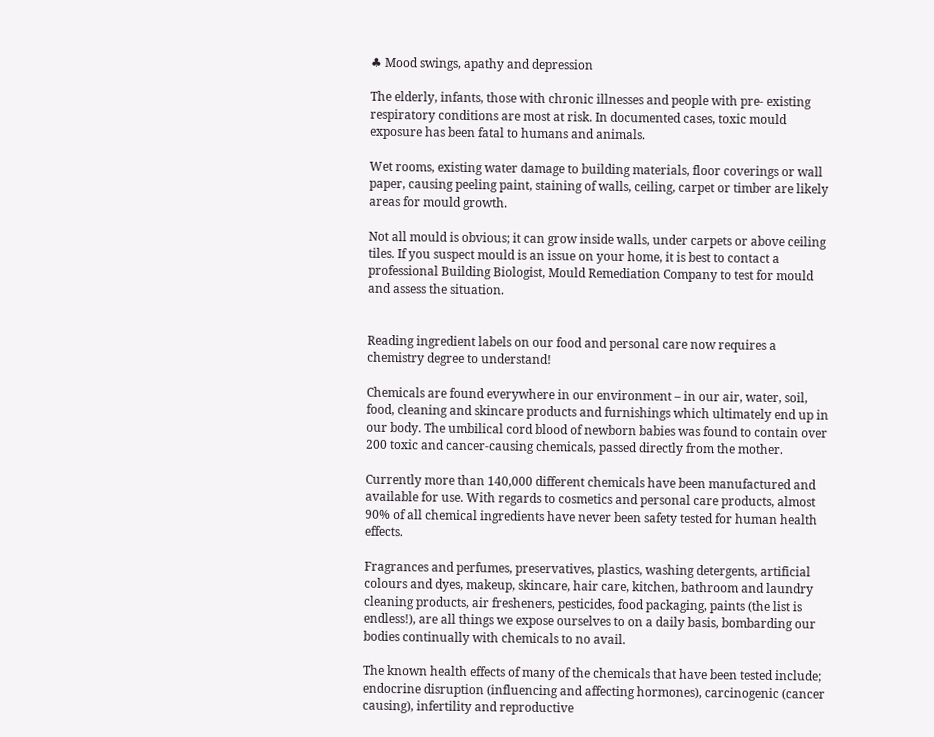♣ Mood swings, apathy and depression

The elderly, infants, those with chronic illnesses and people with pre- existing respiratory conditions are most at risk. In documented cases, toxic mould exposure has been fatal to humans and animals.

Wet rooms, existing water damage to building materials, floor coverings or wall paper, causing peeling paint, staining of walls, ceiling, carpet or timber are likely areas for mould growth.

Not all mould is obvious; it can grow inside walls, under carpets or above ceiling tiles. If you suspect mould is an issue on your home, it is best to contact a professional Building Biologist, Mould Remediation Company to test for mould and assess the situation.


Reading ingredient labels on our food and personal care now requires a chemistry degree to understand!

Chemicals are found everywhere in our environment – in our air, water, soil, food, cleaning and skincare products and furnishings which ultimately end up in our body. The umbilical cord blood of newborn babies was found to contain over 200 toxic and cancer-causing chemicals, passed directly from the mother.

Currently more than 140,000 different chemicals have been manufactured and available for use. With regards to cosmetics and personal care products, almost 90% of all chemical ingredients have never been safety tested for human health effects.

Fragrances and perfumes, preservatives, plastics, washing detergents, artificial colours and dyes, makeup, skincare, hair care, kitchen, bathroom and laundry cleaning products, air fresheners, pesticides, food packaging, paints (the list is endless!), are all things we expose ourselves to on a daily basis, bombarding our bodies continually with chemicals to no avail.

The known health effects of many of the chemicals that have been tested include; endocrine disruption (influencing and affecting hormones), carcinogenic (cancer causing), infertility and reproductive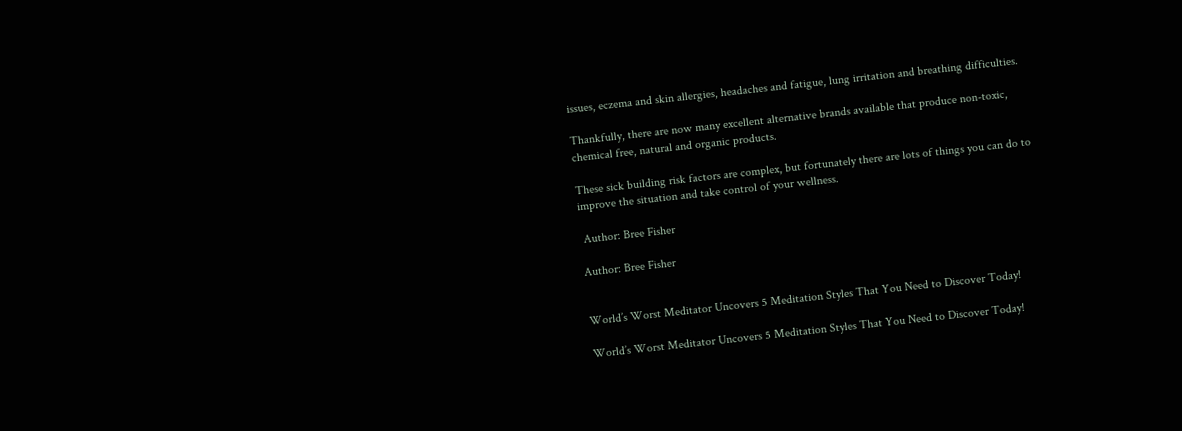issues, eczema and skin allergies, headaches and fatigue, lung irritation and breathing difficulties.

Thankfully, there are now many excellent alternative brands available that produce non-toxic, chemical free, natural and organic products.

These sick building risk factors are complex, but fortunately there are lots of things you can do to improve the situation and take control of your wellness.

 Author: Bree Fisher

Author: Bree Fisher


World’s Worst Meditator Uncovers 5 Meditation Styles That You Need to Discover Today!

World’s Worst Meditator Uncovers 5 Meditation Styles That You Need to Discover Today!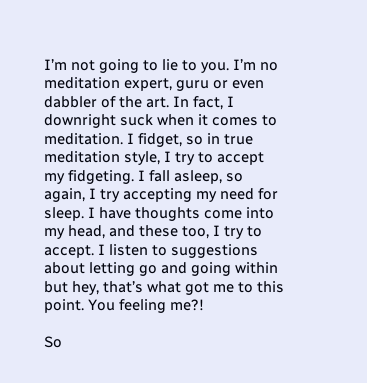I’m not going to lie to you. I’m no meditation expert, guru or even dabbler of the art. In fact, I downright suck when it comes to meditation. I fidget, so in true meditation style, I try to accept my fidgeting. I fall asleep, so again, I try accepting my need for sleep. I have thoughts come into my head, and these too, I try to accept. I listen to suggestions about letting go and going within but hey, that’s what got me to this point. You feeling me?!

So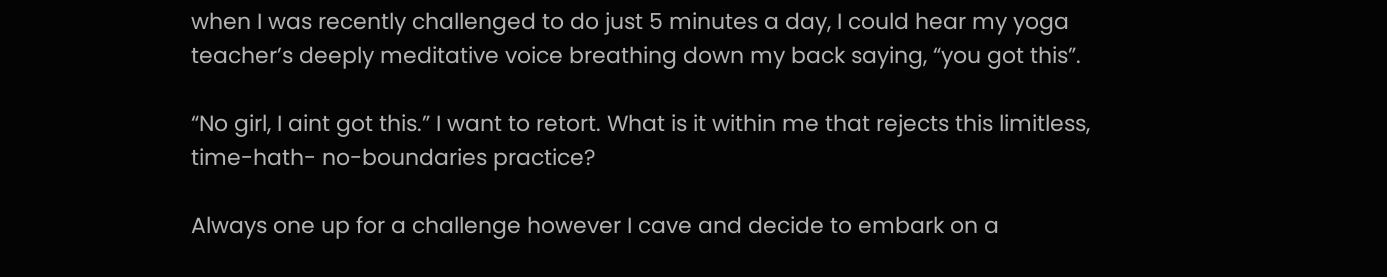when I was recently challenged to do just 5 minutes a day, I could hear my yoga teacher’s deeply meditative voice breathing down my back saying, “you got this”.

“No girl, I aint got this.” I want to retort. What is it within me that rejects this limitless, time-hath- no-boundaries practice?

Always one up for a challenge however I cave and decide to embark on a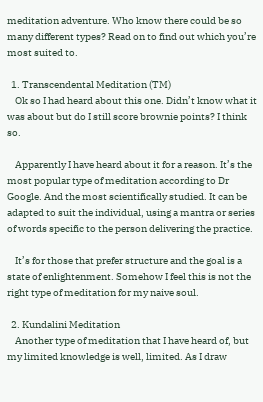meditation adventure. Who know there could be so many different types? Read on to find out which you’re most suited to.

  1. Transcendental Meditation (TM)
    Ok so I had heard about this one. Didn’t know what it was about but do I still score brownie points? I think so.

    Apparently I have heard about it for a reason. It’s the most popular type of meditation according to Dr Google. And the most scientifically studied. It can be adapted to suit the individual, using a mantra or series of words specific to the person delivering the practice.

    It’s for those that prefer structure and the goal is a state of enlightenment. Somehow I feel this is not the right type of meditation for my naive soul.

  2. Kundalini Meditation
    Another type of meditation that I have heard of, but my limited knowledge is well, limited. As I draw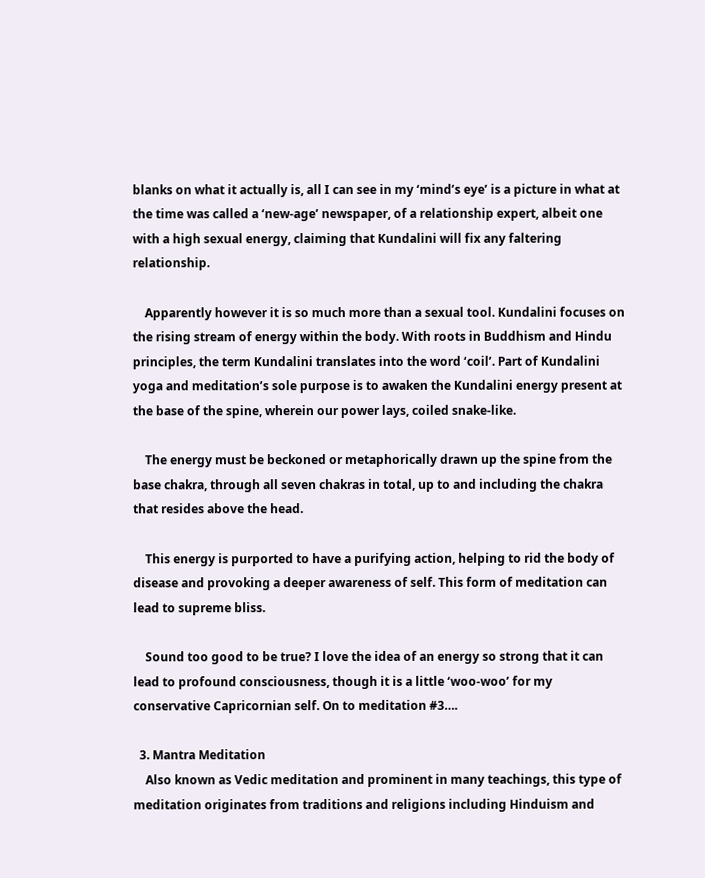blanks on what it actually is, all I can see in my ‘mind’s eye’ is a picture in what at the time was called a ‘new-age’ newspaper, of a relationship expert, albeit one with a high sexual energy, claiming that Kundalini will fix any faltering relationship.

    Apparently however it is so much more than a sexual tool. Kundalini focuses on the rising stream of energy within the body. With roots in Buddhism and Hindu principles, the term Kundalini translates into the word ‘coil’. Part of Kundalini yoga and meditation’s sole purpose is to awaken the Kundalini energy present at the base of the spine, wherein our power lays, coiled snake-like.

    The energy must be beckoned or metaphorically drawn up the spine from the base chakra, through all seven chakras in total, up to and including the chakra that resides above the head.

    This energy is purported to have a purifying action, helping to rid the body of disease and provoking a deeper awareness of self. This form of meditation can lead to supreme bliss.

    Sound too good to be true? I love the idea of an energy so strong that it can lead to profound consciousness, though it is a little ‘woo-woo’ for my conservative Capricornian self. On to meditation #3….

  3. Mantra Meditation
    Also known as Vedic meditation and prominent in many teachings, this type of meditation originates from traditions and religions including Hinduism and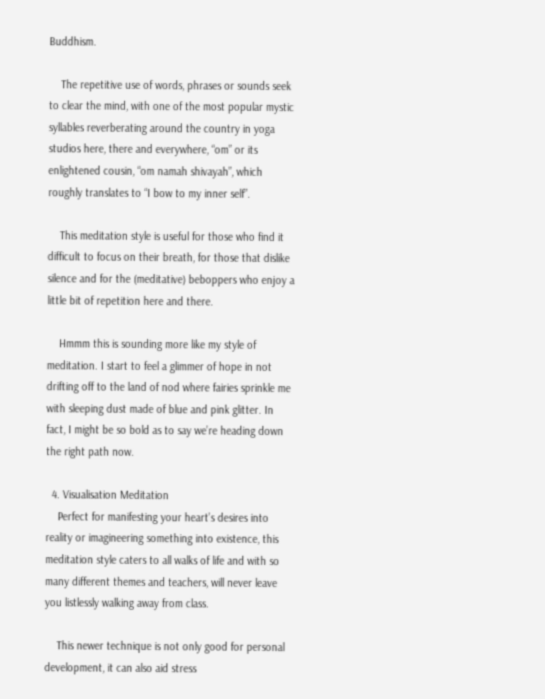Buddhism.

    The repetitive use of words, phrases or sounds seek to clear the mind, with one of the most popular mystic syllables reverberating around the country in yoga studios here, there and everywhere, “om” or its enlightened cousin, “om namah shivayah”, which roughly translates to “I bow to my inner self”.

    This meditation style is useful for those who find it difficult to focus on their breath, for those that dislike silence and for the (meditative) beboppers who enjoy a little bit of repetition here and there.

    Hmmm this is sounding more like my style of meditation. I start to feel a glimmer of hope in not drifting off to the land of nod where fairies sprinkle me with sleeping dust made of blue and pink glitter. In fact, I might be so bold as to say we’re heading down the right path now.

  4. Visualisation Meditation
    Perfect for manifesting your heart’s desires into reality or imagineering something into existence, this meditation style caters to all walks of life and with so many different themes and teachers, will never leave you listlessly walking away from class.

    This newer technique is not only good for personal development, it can also aid stress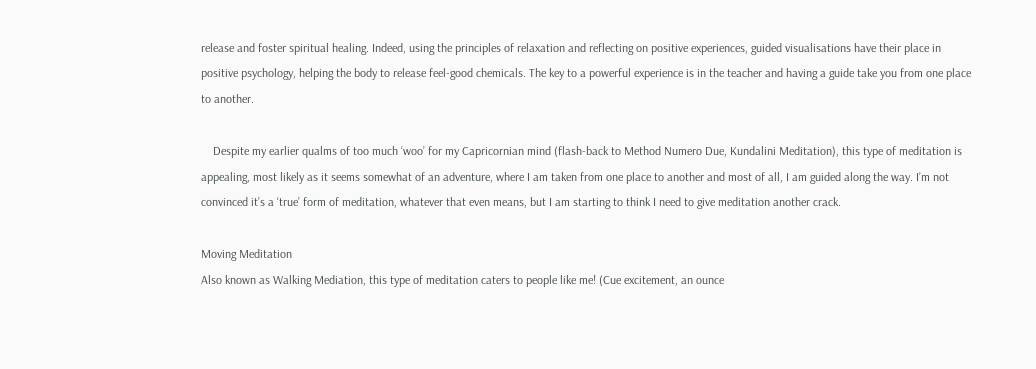release and foster spiritual healing. Indeed, using the principles of relaxation and reflecting on positive experiences, guided visualisations have their place in positive psychology, helping the body to release feel-good chemicals. The key to a powerful experience is in the teacher and having a guide take you from one place to another.

    Despite my earlier qualms of too much ‘woo’ for my Capricornian mind (flash-back to Method Numero Due, Kundalini Meditation), this type of meditation is appealing, most likely as it seems somewhat of an adventure, where I am taken from one place to another and most of all, I am guided along the way. I’m not convinced it’s a ‘true’ form of meditation, whatever that even means, but I am starting to think I need to give meditation another crack.

Moving Meditation
Also known as Walking Mediation, this type of meditation caters to people like me! (Cue excitement, an ounce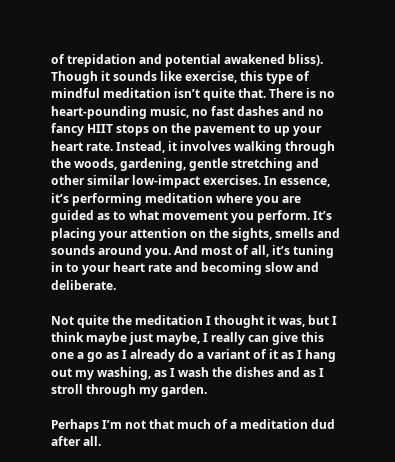of trepidation and potential awakened bliss). Though it sounds like exercise, this type of mindful meditation isn’t quite that. There is no heart-pounding music, no fast dashes and no fancy HIIT stops on the pavement to up your heart rate. Instead, it involves walking through the woods, gardening, gentle stretching and other similar low-impact exercises. In essence, it’s performing meditation where you are guided as to what movement you perform. It’s placing your attention on the sights, smells and sounds around you. And most of all, it’s tuning in to your heart rate and becoming slow and deliberate.

Not quite the meditation I thought it was, but I think maybe just maybe, I really can give this one a go as I already do a variant of it as I hang out my washing, as I wash the dishes and as I stroll through my garden.

Perhaps I’m not that much of a meditation dud after all.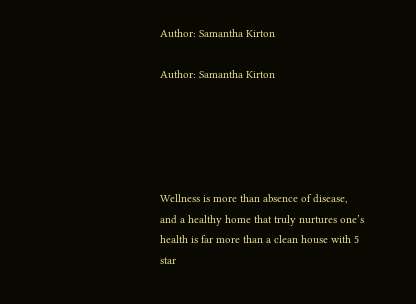Author: Samantha Kirton

Author: Samantha Kirton





Wellness is more than absence of disease, and a healthy home that truly nurtures one’s health is far more than a clean house with 5 star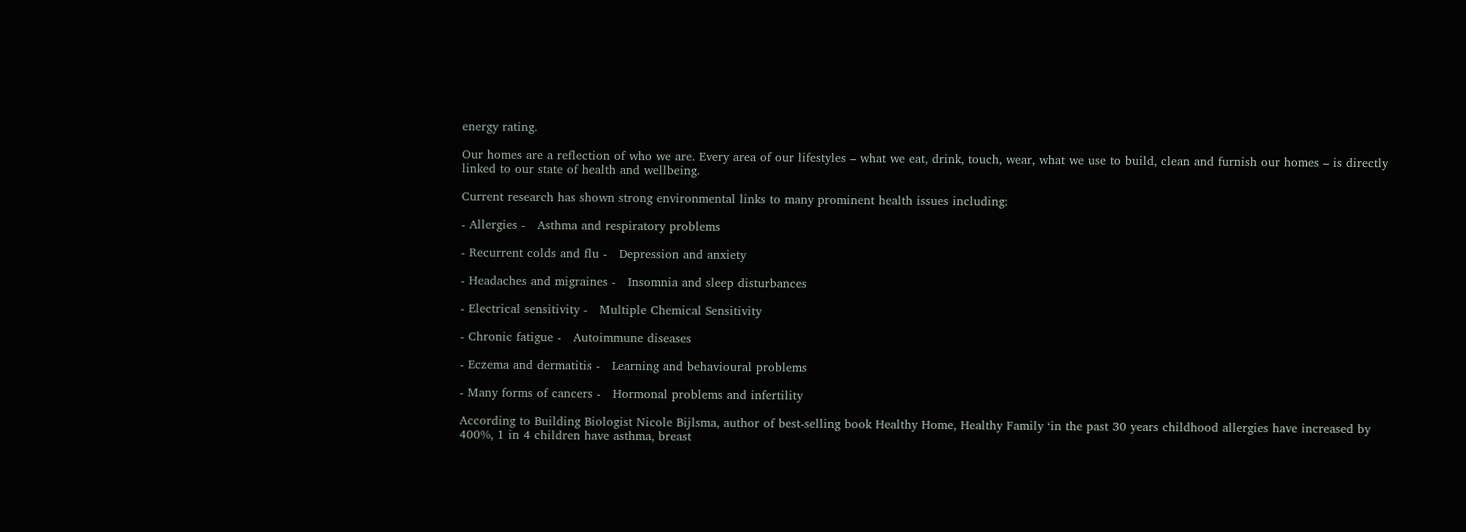energy rating.

Our homes are a reflection of who we are. Every area of our lifestyles – what we eat, drink, touch, wear, what we use to build, clean and furnish our homes – is directly linked to our state of health and wellbeing.

Current research has shown strong environmental links to many prominent health issues including:

- Allergies -   Asthma and respiratory problems

- Recurrent colds and flu -   Depression and anxiety

- Headaches and migraines -   Insomnia and sleep disturbances

- Electrical sensitivity -   Multiple Chemical Sensitivity

- Chronic fatigue -   Autoimmune diseases

- Eczema and dermatitis -   Learning and behavioural problems

- Many forms of cancers -   Hormonal problems and infertility

According to Building Biologist Nicole Bijlsma, author of best-selling book Healthy Home, Healthy Family ‘in the past 30 years childhood allergies have increased by 400%, 1 in 4 children have asthma, breast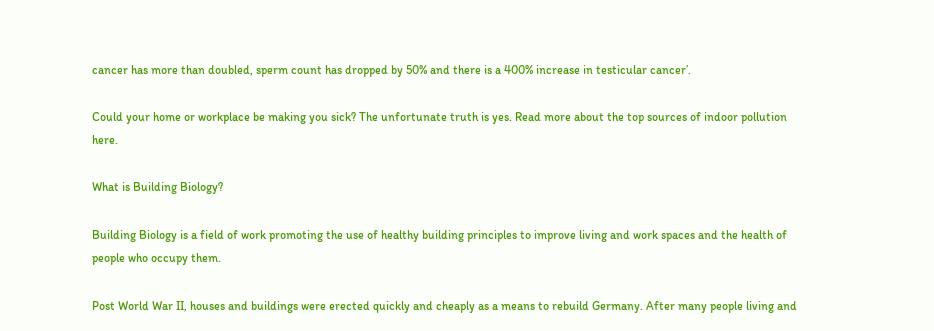cancer has more than doubled, sperm count has dropped by 50% and there is a 400% increase in testicular cancer’.

Could your home or workplace be making you sick? The unfortunate truth is yes. Read more about the top sources of indoor pollution here.

What is Building Biology?

Building Biology is a field of work promoting the use of healthy building principles to improve living and work spaces and the health of people who occupy them.

Post World War II, houses and buildings were erected quickly and cheaply as a means to rebuild Germany. After many people living and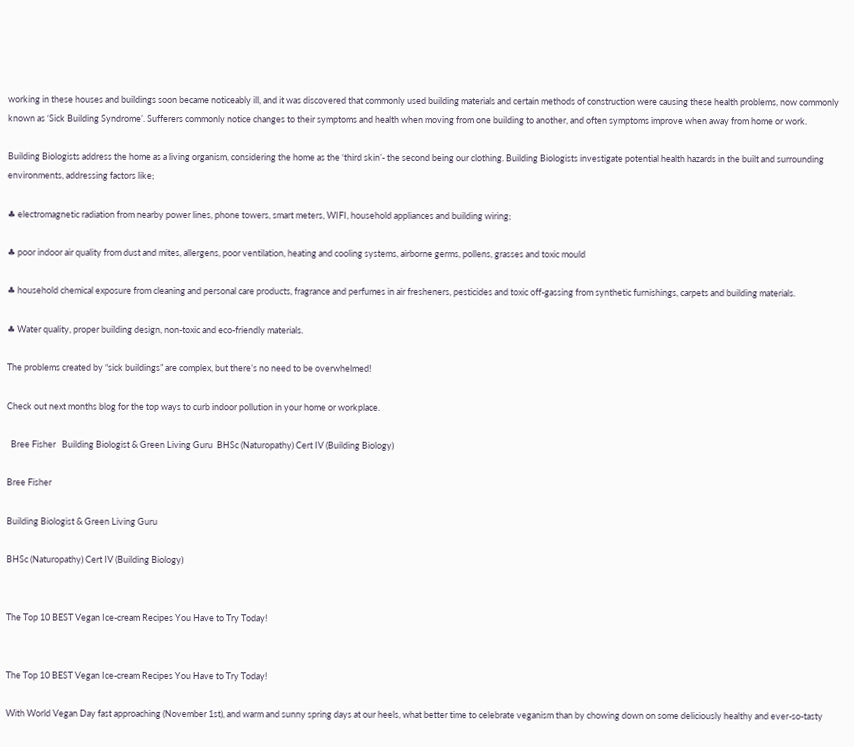working in these houses and buildings soon became noticeably ill, and it was discovered that commonly used building materials and certain methods of construction were causing these health problems, now commonly known as ‘Sick Building Syndrome’. Sufferers commonly notice changes to their symptoms and health when moving from one building to another, and often symptoms improve when away from home or work.

Building Biologists address the home as a living organism, considering the home as the ‘third skin’- the second being our clothing. Building Biologists investigate potential health hazards in the built and surrounding environments, addressing factors like;

♣ electromagnetic radiation from nearby power lines, phone towers, smart meters, WIFI, household appliances and building wiring;

♣ poor indoor air quality from dust and mites, allergens, poor ventilation, heating and cooling systems, airborne germs, pollens, grasses and toxic mould

♣ household chemical exposure from cleaning and personal care products, fragrance and perfumes in air fresheners, pesticides and toxic off-gassing from synthetic furnishings, carpets and building materials.

♣ Water quality, proper building design, non-toxic and eco-friendly materials.

The problems created by “sick buildings” are complex, but there’s no need to be overwhelmed!

Check out next months blog for the top ways to curb indoor pollution in your home or workplace.

  Bree Fisher   Building Biologist & Green Living Guru  BHSc (Naturopathy) Cert IV (Building Biology)

Bree Fisher

Building Biologist & Green Living Guru

BHSc (Naturopathy) Cert IV (Building Biology)


The Top 10 BEST Vegan Ice-cream Recipes You Have to Try Today!


The Top 10 BEST Vegan Ice-cream Recipes You Have to Try Today!

With World Vegan Day fast approaching (November 1st), and warm and sunny spring days at our heels, what better time to celebrate veganism than by chowing down on some deliciously healthy and ever-so-tasty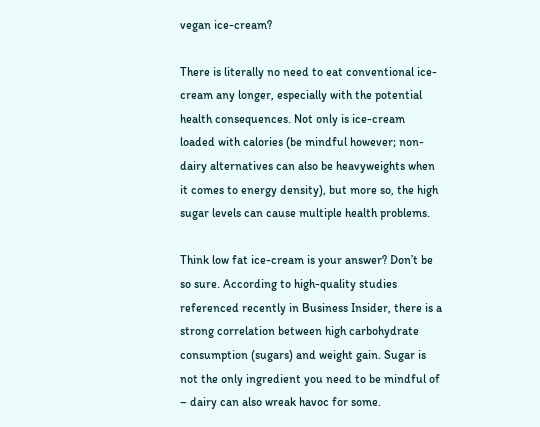vegan ice-cream?

There is literally no need to eat conventional ice-cream any longer, especially with the potential health consequences. Not only is ice-cream loaded with calories (be mindful however; non-dairy alternatives can also be heavyweights when it comes to energy density), but more so, the high sugar levels can cause multiple health problems.

Think low fat ice-cream is your answer? Don’t be so sure. According to high-quality studies referenced recently in Business Insider, there is a strong correlation between high carbohydrate consumption (sugars) and weight gain. Sugar is not the only ingredient you need to be mindful of – dairy can also wreak havoc for some.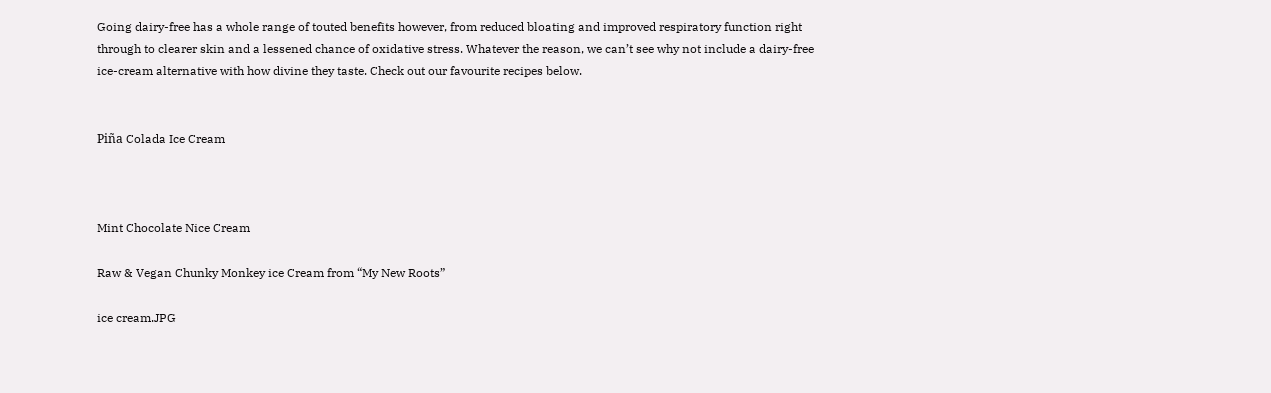Going dairy-free has a whole range of touted benefits however, from reduced bloating and improved respiratory function right through to clearer skin and a lessened chance of oxidative stress. Whatever the reason, we can’t see why not include a dairy-free ice-cream alternative with how divine they taste. Check out our favourite recipes below.


Piña Colada Ice Cream



Mint Chocolate Nice Cream

Raw & Vegan Chunky Monkey ice Cream from “My New Roots”

ice cream.JPG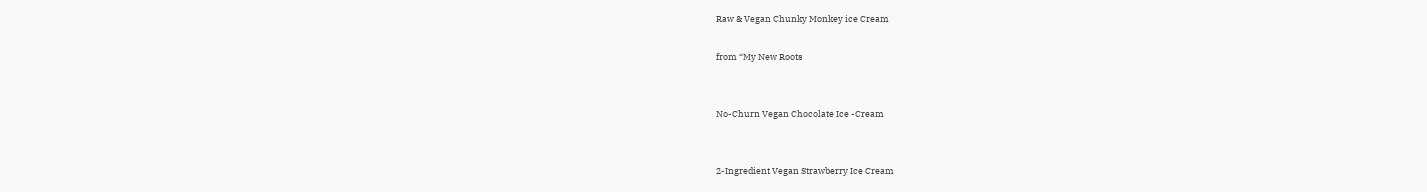Raw & Vegan Chunky Monkey ice Cream

from “My New Roots


No-Churn Vegan Chocolate Ice -Cream


2-Ingredient Vegan Strawberry Ice Cream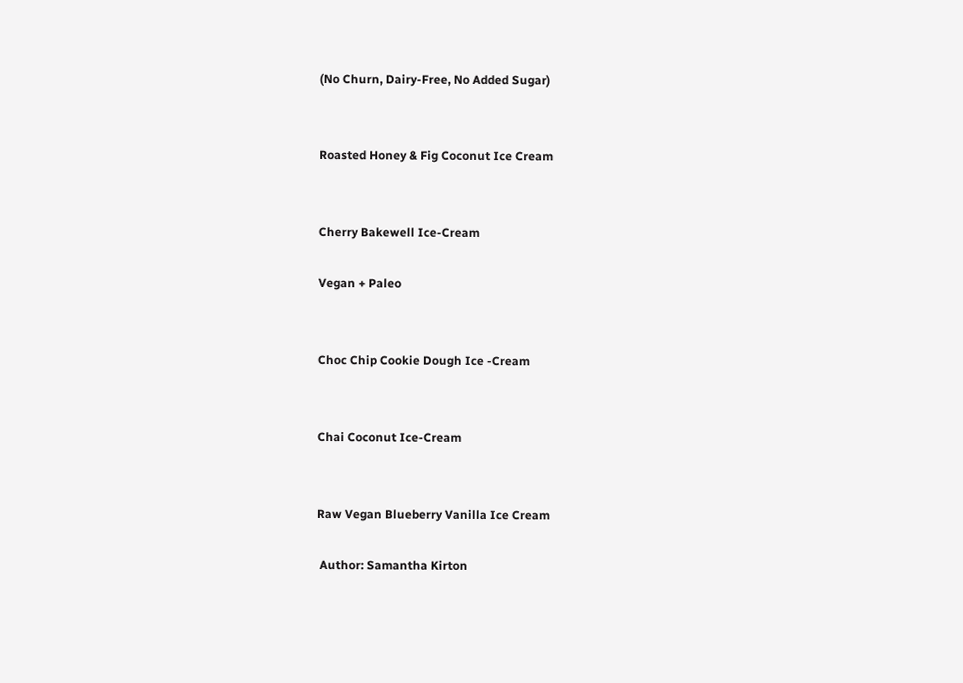(No Churn, Dairy-Free, No Added Sugar)


Roasted Honey & Fig Coconut Ice Cream


Cherry Bakewell Ice-Cream

Vegan + Paleo


Choc Chip Cookie Dough Ice -Cream


Chai Coconut Ice-Cream


Raw Vegan Blueberry Vanilla Ice Cream

 Author: Samantha Kirton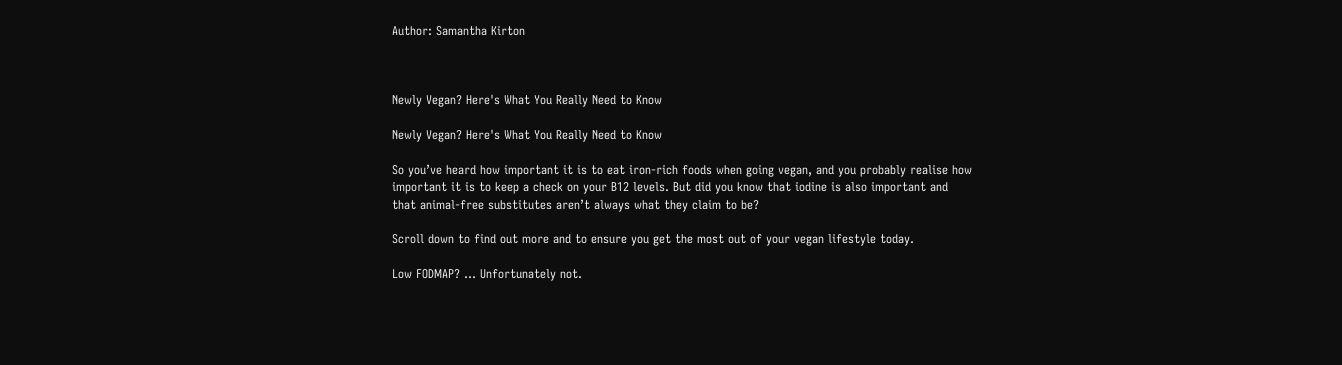Author: Samantha Kirton



Newly Vegan? Here's What You Really Need to Know

Newly Vegan? Here's What You Really Need to Know

So you’ve heard how important it is to eat iron-rich foods when going vegan, and you probably realise how important it is to keep a check on your B12 levels. But did you know that iodine is also important and that animal-free substitutes aren’t always what they claim to be?

Scroll down to find out more and to ensure you get the most out of your vegan lifestyle today.

Low FODMAP? … Unfortunately not.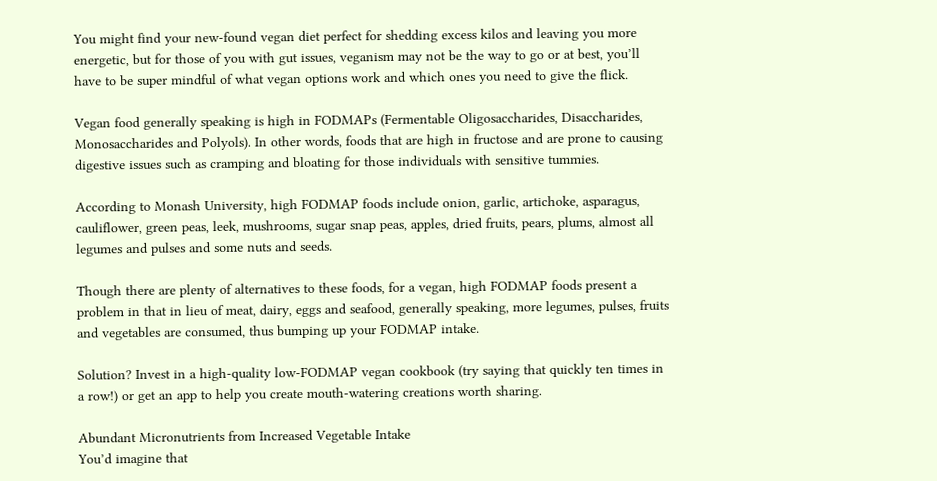You might find your new-found vegan diet perfect for shedding excess kilos and leaving you more energetic, but for those of you with gut issues, veganism may not be the way to go or at best, you’ll have to be super mindful of what vegan options work and which ones you need to give the flick.

Vegan food generally speaking is high in FODMAPs (Fermentable Oligosaccharides, Disaccharides, Monosaccharides and Polyols). In other words, foods that are high in fructose and are prone to causing digestive issues such as cramping and bloating for those individuals with sensitive tummies.

According to Monash University, high FODMAP foods include onion, garlic, artichoke, asparagus, cauliflower, green peas, leek, mushrooms, sugar snap peas, apples, dried fruits, pears, plums, almost all legumes and pulses and some nuts and seeds.

Though there are plenty of alternatives to these foods, for a vegan, high FODMAP foods present a problem in that in lieu of meat, dairy, eggs and seafood, generally speaking, more legumes, pulses, fruits and vegetables are consumed, thus bumping up your FODMAP intake.

Solution? Invest in a high-quality low-FODMAP vegan cookbook (try saying that quickly ten times in a row!) or get an app to help you create mouth-watering creations worth sharing.

Abundant Micronutrients from Increased Vegetable Intake
You’d imagine that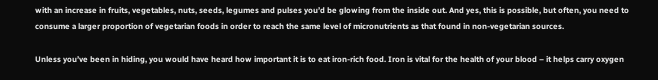with an increase in fruits, vegetables, nuts, seeds, legumes and pulses you’d be glowing from the inside out. And yes, this is possible, but often, you need to consume a larger proportion of vegetarian foods in order to reach the same level of micronutrients as that found in non-vegetarian sources.

Unless you’ve been in hiding, you would have heard how important it is to eat iron-rich food. Iron is vital for the health of your blood – it helps carry oxygen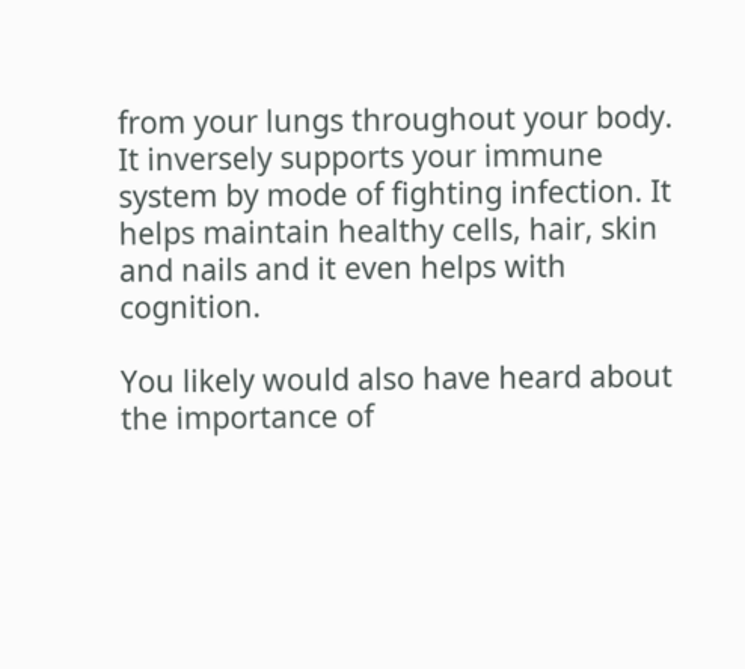from your lungs throughout your body. It inversely supports your immune system by mode of fighting infection. It helps maintain healthy cells, hair, skin and nails and it even helps with cognition.

You likely would also have heard about the importance of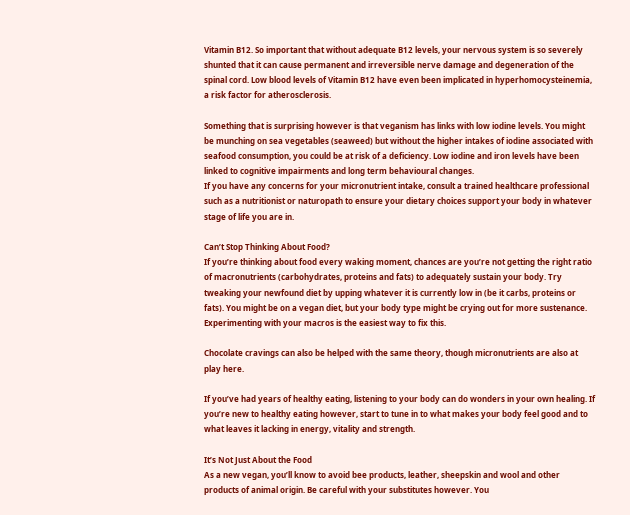Vitamin B12. So important that without adequate B12 levels, your nervous system is so severely shunted that it can cause permanent and irreversible nerve damage and degeneration of the spinal cord. Low blood levels of Vitamin B12 have even been implicated in hyperhomocysteinemia, a risk factor for atherosclerosis.

Something that is surprising however is that veganism has links with low iodine levels. You might be munching on sea vegetables (seaweed) but without the higher intakes of iodine associated with seafood consumption, you could be at risk of a deficiency. Low iodine and iron levels have been linked to cognitive impairments and long term behavioural changes.
If you have any concerns for your micronutrient intake, consult a trained healthcare professional such as a nutritionist or naturopath to ensure your dietary choices support your body in whatever stage of life you are in.

Can’t Stop Thinking About Food?
If you’re thinking about food every waking moment, chances are you’re not getting the right ratio of macronutrients (carbohydrates, proteins and fats) to adequately sustain your body. Try tweaking your newfound diet by upping whatever it is currently low in (be it carbs, proteins or fats). You might be on a vegan diet, but your body type might be crying out for more sustenance. Experimenting with your macros is the easiest way to fix this.

Chocolate cravings can also be helped with the same theory, though micronutrients are also at play here.

If you’ve had years of healthy eating, listening to your body can do wonders in your own healing. If you’re new to healthy eating however, start to tune in to what makes your body feel good and to what leaves it lacking in energy, vitality and strength.

It’s Not Just About the Food
As a new vegan, you’ll know to avoid bee products, leather, sheepskin and wool and other products of animal origin. Be careful with your substitutes however. You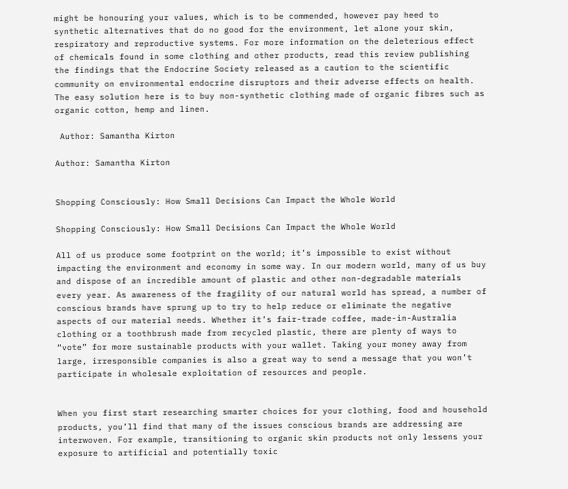might be honouring your values, which is to be commended, however pay heed to synthetic alternatives that do no good for the environment, let alone your skin, respiratory and reproductive systems. For more information on the deleterious effect of chemicals found in some clothing and other products, read this review publishing the findings that the Endocrine Society released as a caution to the scientific community on environmental endocrine disruptors and their adverse effects on health.
The easy solution here is to buy non-synthetic clothing made of organic fibres such as organic cotton, hemp and linen.

 Author: Samantha Kirton

Author: Samantha Kirton


Shopping Consciously: How Small Decisions Can Impact the Whole World

Shopping Consciously: How Small Decisions Can Impact the Whole World

All of us produce some footprint on the world; it’s impossible to exist without impacting the environment and economy in some way. In our modern world, many of us buy and dispose of an incredible amount of plastic and other non-degradable materials every year. As awareness of the fragility of our natural world has spread, a number of conscious brands have sprung up to try to help reduce or eliminate the negative aspects of our material needs. Whether it’s fair-trade coffee, made-in-Australia clothing or a toothbrush made from recycled plastic, there are plenty of ways to “vote” for more sustainable products with your wallet. Taking your money away from large, irresponsible companies is also a great way to send a message that you won’t participate in wholesale exploitation of resources and people.


When you first start researching smarter choices for your clothing, food and household products, you’ll find that many of the issues conscious brands are addressing are interwoven. For example, transitioning to organic skin products not only lessens your exposure to artificial and potentially toxic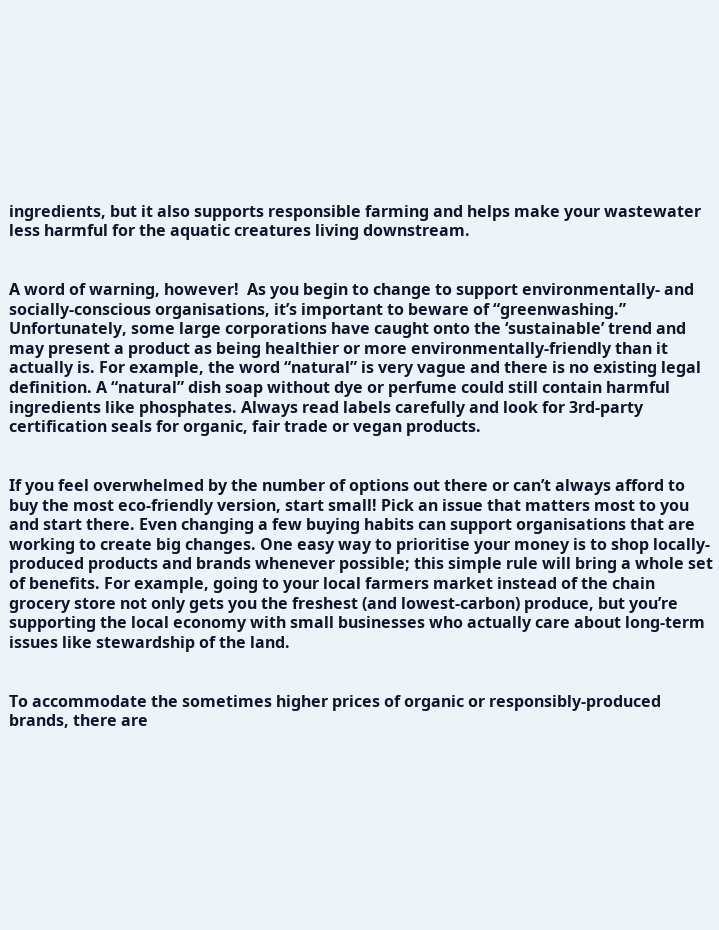ingredients, but it also supports responsible farming and helps make your wastewater less harmful for the aquatic creatures living downstream.


A word of warning, however!  As you begin to change to support environmentally- and socially-conscious organisations, it’s important to beware of “greenwashing.” Unfortunately, some large corporations have caught onto the ‘sustainable’ trend and may present a product as being healthier or more environmentally-friendly than it actually is. For example, the word “natural” is very vague and there is no existing legal definition. A “natural” dish soap without dye or perfume could still contain harmful ingredients like phosphates. Always read labels carefully and look for 3rd-party certification seals for organic, fair trade or vegan products.


If you feel overwhelmed by the number of options out there or can’t always afford to buy the most eco-friendly version, start small! Pick an issue that matters most to you and start there. Even changing a few buying habits can support organisations that are working to create big changes. One easy way to prioritise your money is to shop locally-produced products and brands whenever possible; this simple rule will bring a whole set of benefits. For example, going to your local farmers market instead of the chain grocery store not only gets you the freshest (and lowest-carbon) produce, but you’re supporting the local economy with small businesses who actually care about long-term issues like stewardship of the land.


To accommodate the sometimes higher prices of organic or responsibly-produced brands, there are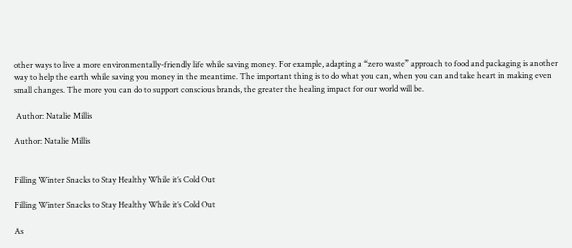other ways to live a more environmentally-friendly life while saving money. For example, adapting a “zero waste” approach to food and packaging is another way to help the earth while saving you money in the meantime. The important thing is to do what you can, when you can and take heart in making even small changes. The more you can do to support conscious brands, the greater the healing impact for our world will be.

 Author: Natalie Millis

Author: Natalie Millis


Filling Winter Snacks to Stay Healthy While it’s Cold Out

Filling Winter Snacks to Stay Healthy While it’s Cold Out

As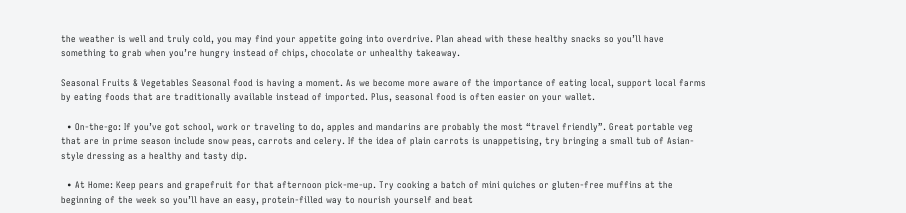the weather is well and truly cold, you may find your appetite going into overdrive. Plan ahead with these healthy snacks so you’ll have something to grab when you’re hungry instead of chips, chocolate or unhealthy takeaway.

Seasonal Fruits & Vegetables Seasonal food is having a moment. As we become more aware of the importance of eating local, support local farms by eating foods that are traditionally available instead of imported. Plus, seasonal food is often easier on your wallet.

  • On-the-go: If you’ve got school, work or traveling to do, apples and mandarins are probably the most “travel friendly”. Great portable veg that are in prime season include snow peas, carrots and celery. If the idea of plain carrots is unappetising, try bringing a small tub of Asian-style dressing as a healthy and tasty dip.

  • At Home: Keep pears and grapefruit for that afternoon pick-me-up. Try cooking a batch of mini quiches or gluten-free muffins at the beginning of the week so you’ll have an easy, protein-filled way to nourish yourself and beat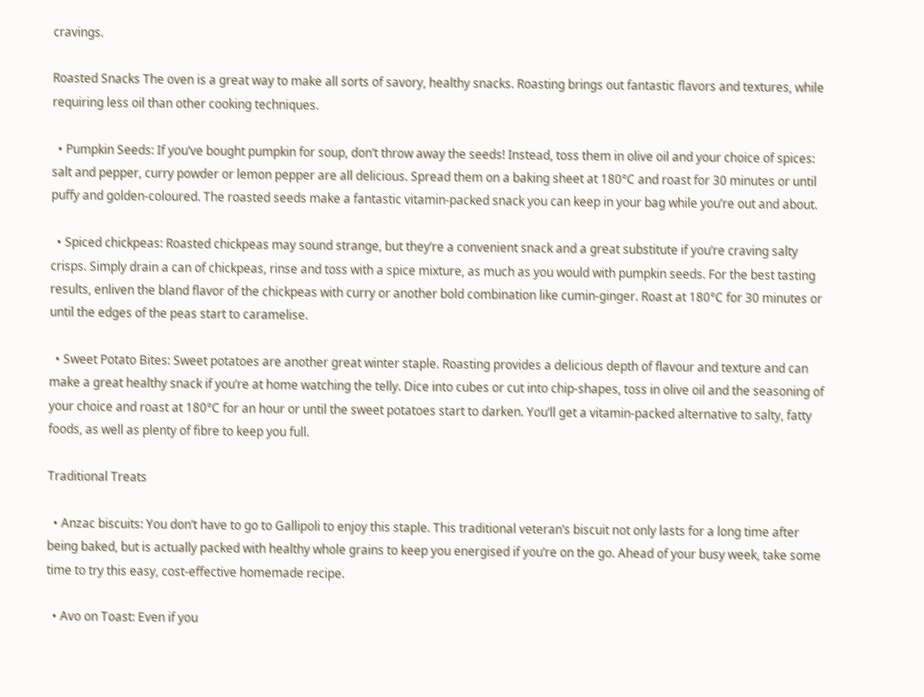cravings.

Roasted Snacks The oven is a great way to make all sorts of savory, healthy snacks. Roasting brings out fantastic flavors and textures, while requiring less oil than other cooking techniques.

  • Pumpkin Seeds: If you’ve bought pumpkin for soup, don’t throw away the seeds! Instead, toss them in olive oil and your choice of spices: salt and pepper, curry powder or lemon pepper are all delicious. Spread them on a baking sheet at 180°C and roast for 30 minutes or until puffy and golden-coloured. The roasted seeds make a fantastic vitamin-packed snack you can keep in your bag while you’re out and about.

  • Spiced chickpeas: Roasted chickpeas may sound strange, but they’re a convenient snack and a great substitute if you’re craving salty crisps. Simply drain a can of chickpeas, rinse and toss with a spice mixture, as much as you would with pumpkin seeds. For the best tasting results, enliven the bland flavor of the chickpeas with curry or another bold combination like cumin-ginger. Roast at 180°C for 30 minutes or until the edges of the peas start to caramelise.

  • Sweet Potato Bites: Sweet potatoes are another great winter staple. Roasting provides a delicious depth of flavour and texture and can make a great healthy snack if you’re at home watching the telly. Dice into cubes or cut into chip-shapes, toss in olive oil and the seasoning of your choice and roast at 180°C for an hour or until the sweet potatoes start to darken. You’ll get a vitamin-packed alternative to salty, fatty foods, as well as plenty of fibre to keep you full.

Traditional Treats

  • Anzac biscuits: You don’t have to go to Gallipoli to enjoy this staple. This traditional veteran’s biscuit not only lasts for a long time after being baked, but is actually packed with healthy whole grains to keep you energised if you’re on the go. Ahead of your busy week, take some time to try this easy, cost-effective homemade recipe.

  • Avo on Toast: Even if you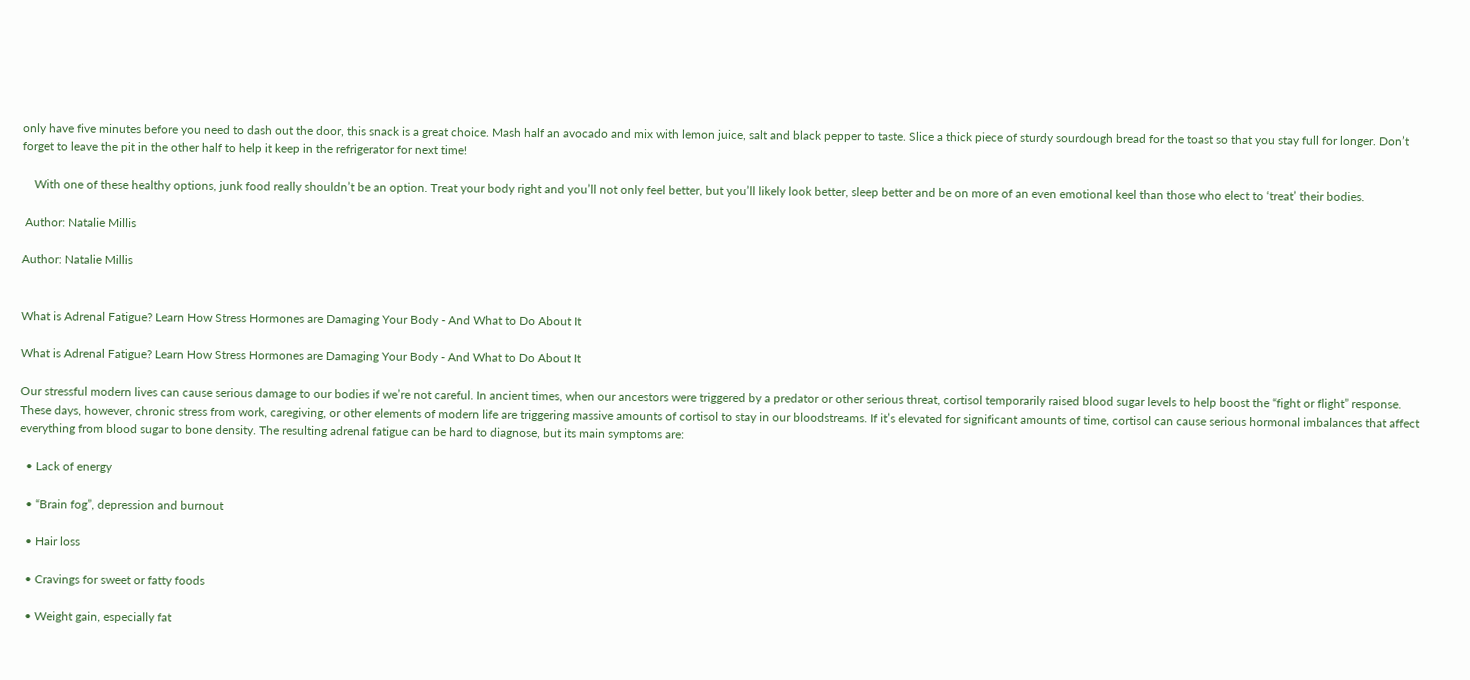only have five minutes before you need to dash out the door, this snack is a great choice. Mash half an avocado and mix with lemon juice, salt and black pepper to taste. Slice a thick piece of sturdy sourdough bread for the toast so that you stay full for longer. Don’t forget to leave the pit in the other half to help it keep in the refrigerator for next time!

    With one of these healthy options, junk food really shouldn’t be an option. Treat your body right and you’ll not only feel better, but you’ll likely look better, sleep better and be on more of an even emotional keel than those who elect to ‘treat’ their bodies.

 Author: Natalie Millis

Author: Natalie Millis


What is Adrenal Fatigue? Learn How Stress Hormones are Damaging Your Body - And What to Do About It

What is Adrenal Fatigue? Learn How Stress Hormones are Damaging Your Body - And What to Do About It

Our stressful modern lives can cause serious damage to our bodies if we’re not careful. In ancient times, when our ancestors were triggered by a predator or other serious threat, cortisol temporarily raised blood sugar levels to help boost the “fight or flight” response. These days, however, chronic stress from work, caregiving, or other elements of modern life are triggering massive amounts of cortisol to stay in our bloodstreams. If it’s elevated for significant amounts of time, cortisol can cause serious hormonal imbalances that affect everything from blood sugar to bone density. The resulting adrenal fatigue can be hard to diagnose, but its main symptoms are:

  • Lack of energy

  • “Brain fog”, depression and burnout

  • Hair loss

  • Cravings for sweet or fatty foods

  • Weight gain, especially fat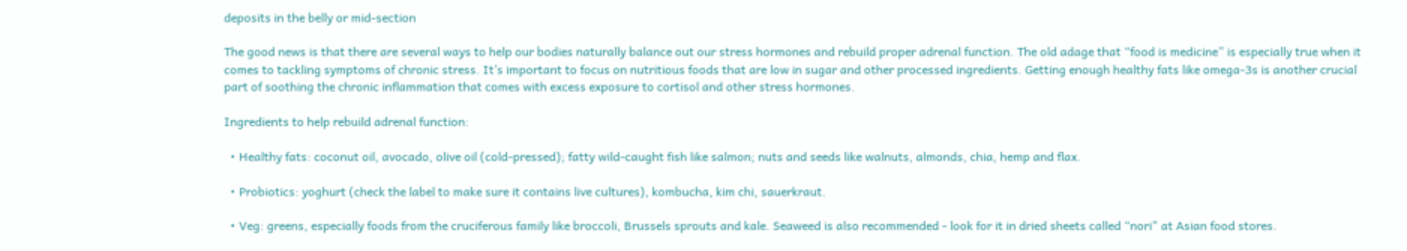deposits in the belly or mid-section

The good news is that there are several ways to help our bodies naturally balance out our stress hormones and rebuild proper adrenal function. The old adage that “food is medicine” is especially true when it comes to tackling symptoms of chronic stress. It’s important to focus on nutritious foods that are low in sugar and other processed ingredients. Getting enough healthy fats like omega-3s is another crucial part of soothing the chronic inflammation that comes with excess exposure to cortisol and other stress hormones.

Ingredients to help rebuild adrenal function:

  • Healthy fats: coconut oil, avocado, olive oil (cold-pressed); fatty wild-caught fish like salmon; nuts and seeds like walnuts, almonds, chia, hemp and flax.

  • Probiotics: yoghurt (check the label to make sure it contains live cultures), kombucha, kim chi, sauerkraut.

  • Veg: greens, especially foods from the cruciferous family like broccoli, Brussels sprouts and kale. Seaweed is also recommended - look for it in dried sheets called “nori" at Asian food stores.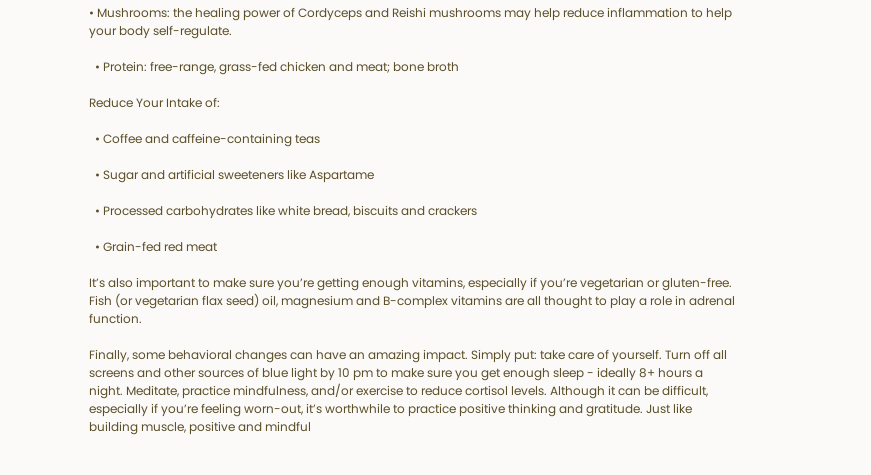• Mushrooms: the healing power of Cordyceps and Reishi mushrooms may help reduce inflammation to help your body self-regulate.

  • Protein: free-range, grass-fed chicken and meat; bone broth

Reduce Your Intake of:

  • Coffee and caffeine-containing teas

  • Sugar and artificial sweeteners like Aspartame

  • Processed carbohydrates like white bread, biscuits and crackers

  • Grain-fed red meat

It’s also important to make sure you’re getting enough vitamins, especially if you’re vegetarian or gluten-free. Fish (or vegetarian flax seed) oil, magnesium and B-complex vitamins are all thought to play a role in adrenal function.

Finally, some behavioral changes can have an amazing impact. Simply put: take care of yourself. Turn off all screens and other sources of blue light by 10 pm to make sure you get enough sleep - ideally 8+ hours a night. Meditate, practice mindfulness, and/or exercise to reduce cortisol levels. Although it can be difficult, especially if you’re feeling worn-out, it’s worthwhile to practice positive thinking and gratitude. Just like building muscle, positive and mindful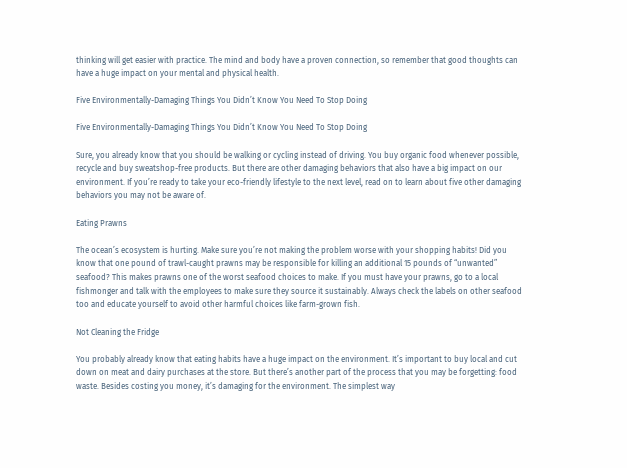thinking will get easier with practice. The mind and body have a proven connection, so remember that good thoughts can have a huge impact on your mental and physical health.

Five Environmentally-Damaging Things You Didn’t Know You Need To Stop Doing

Five Environmentally-Damaging Things You Didn’t Know You Need To Stop Doing

Sure, you already know that you should be walking or cycling instead of driving. You buy organic food whenever possible, recycle and buy sweatshop-free products. But there are other damaging behaviors that also have a big impact on our environment. If you’re ready to take your eco-friendly lifestyle to the next level, read on to learn about five other damaging behaviors you may not be aware of.

Eating Prawns

The ocean’s ecosystem is hurting. Make sure you’re not making the problem worse with your shopping habits! Did you know that one pound of trawl-caught prawns may be responsible for killing an additional 15 pounds of “unwanted” seafood? This makes prawns one of the worst seafood choices to make. If you must have your prawns, go to a local fishmonger and talk with the employees to make sure they source it sustainably. Always check the labels on other seafood too and educate yourself to avoid other harmful choices like farm-grown fish.

Not Cleaning the Fridge

You probably already know that eating habits have a huge impact on the environment. It’s important to buy local and cut down on meat and dairy purchases at the store. But there’s another part of the process that you may be forgetting: food waste. Besides costing you money, it’s damaging for the environment. The simplest way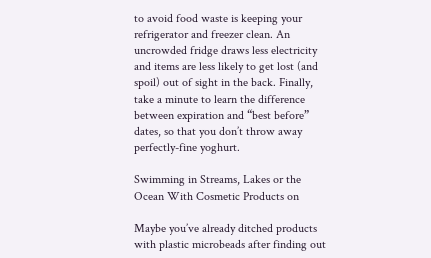to avoid food waste is keeping your refrigerator and freezer clean. An uncrowded fridge draws less electricity and items are less likely to get lost (and spoil) out of sight in the back. Finally, take a minute to learn the difference between expiration and “best before” dates, so that you don’t throw away perfectly-fine yoghurt.

Swimming in Streams, Lakes or the Ocean With Cosmetic Products on

Maybe you’ve already ditched products with plastic microbeads after finding out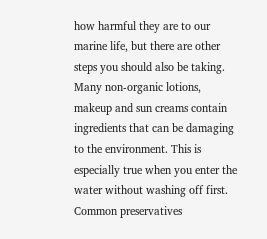how harmful they are to our marine life, but there are other steps you should also be taking. Many non-organic lotions, makeup and sun creams contain ingredients that can be damaging to the environment. This is especially true when you enter the water without washing off first. Common preservatives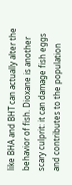like BHA and BHT can actually alter the behavior of fish. Dioxane is another scary culprit: it can damage fish eggs and contributes to the population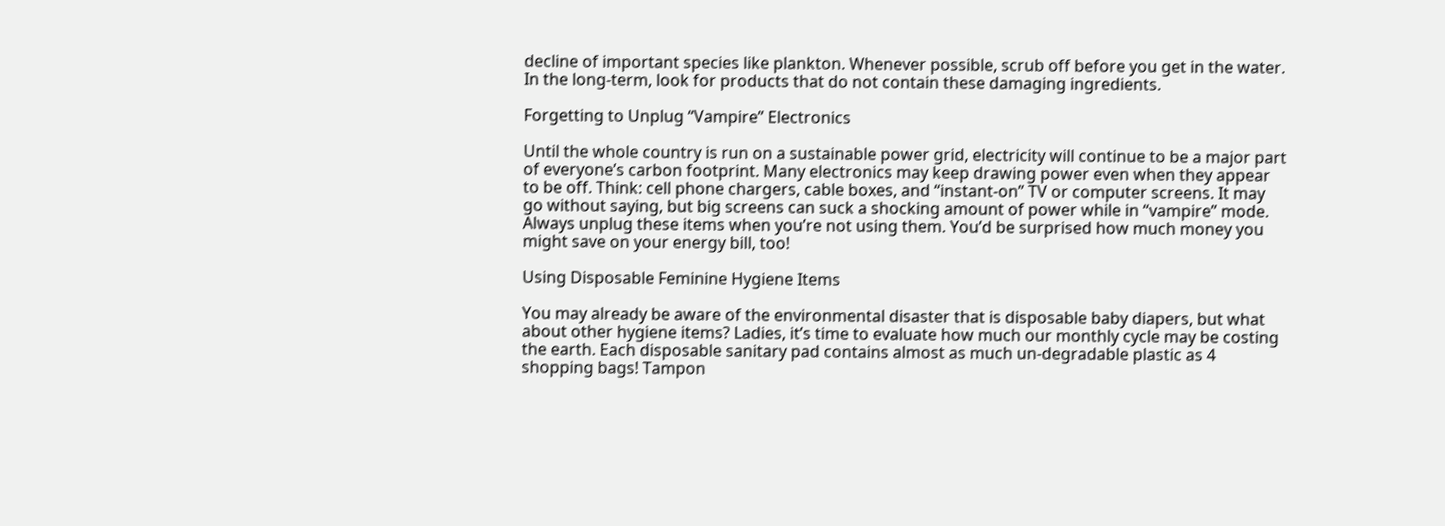decline of important species like plankton. Whenever possible, scrub off before you get in the water. In the long-term, look for products that do not contain these damaging ingredients.

Forgetting to Unplug “Vampire” Electronics

Until the whole country is run on a sustainable power grid, electricity will continue to be a major part of everyone’s carbon footprint. Many electronics may keep drawing power even when they appear to be off. Think: cell phone chargers, cable boxes, and “instant-on” TV or computer screens. It may go without saying, but big screens can suck a shocking amount of power while in “vampire” mode. Always unplug these items when you’re not using them. You’d be surprised how much money you might save on your energy bill, too!

Using Disposable Feminine Hygiene Items

You may already be aware of the environmental disaster that is disposable baby diapers, but what about other hygiene items? Ladies, it’s time to evaluate how much our monthly cycle may be costing the earth. Each disposable sanitary pad contains almost as much un-degradable plastic as 4 shopping bags! Tampon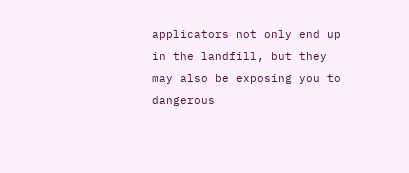applicators not only end up in the landfill, but they may also be exposing you to dangerous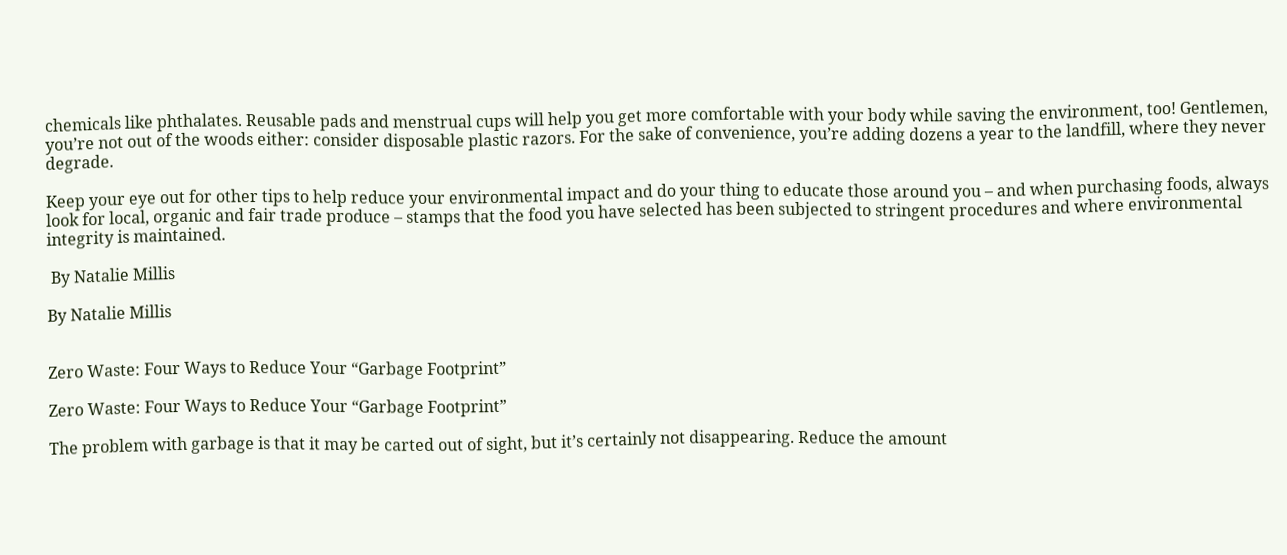chemicals like phthalates. Reusable pads and menstrual cups will help you get more comfortable with your body while saving the environment, too! Gentlemen, you’re not out of the woods either: consider disposable plastic razors. For the sake of convenience, you’re adding dozens a year to the landfill, where they never degrade.

Keep your eye out for other tips to help reduce your environmental impact and do your thing to educate those around you – and when purchasing foods, always look for local, organic and fair trade produce – stamps that the food you have selected has been subjected to stringent procedures and where environmental integrity is maintained.

 By Natalie Millis

By Natalie Millis


Zero Waste: Four Ways to Reduce Your “Garbage Footprint”

Zero Waste: Four Ways to Reduce Your “Garbage Footprint”

The problem with garbage is that it may be carted out of sight, but it’s certainly not disappearing. Reduce the amount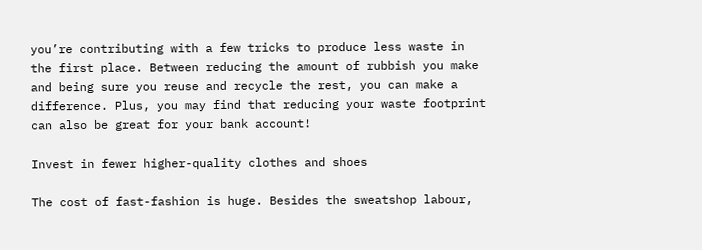you’re contributing with a few tricks to produce less waste in the first place. Between reducing the amount of rubbish you make and being sure you reuse and recycle the rest, you can make a difference. Plus, you may find that reducing your waste footprint can also be great for your bank account!

Invest in fewer higher-quality clothes and shoes

The cost of fast-fashion is huge. Besides the sweatshop labour,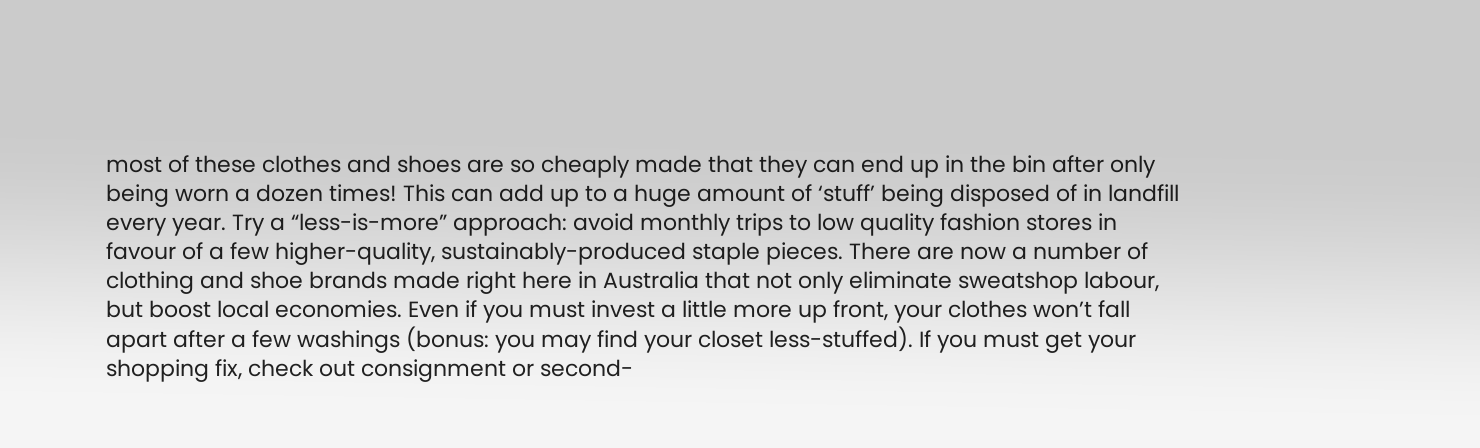most of these clothes and shoes are so cheaply made that they can end up in the bin after only being worn a dozen times! This can add up to a huge amount of ‘stuff’ being disposed of in landfill every year. Try a “less-is-more” approach: avoid monthly trips to low quality fashion stores in favour of a few higher-quality, sustainably-produced staple pieces. There are now a number of clothing and shoe brands made right here in Australia that not only eliminate sweatshop labour, but boost local economies. Even if you must invest a little more up front, your clothes won’t fall apart after a few washings (bonus: you may find your closet less-stuffed). If you must get your shopping fix, check out consignment or second-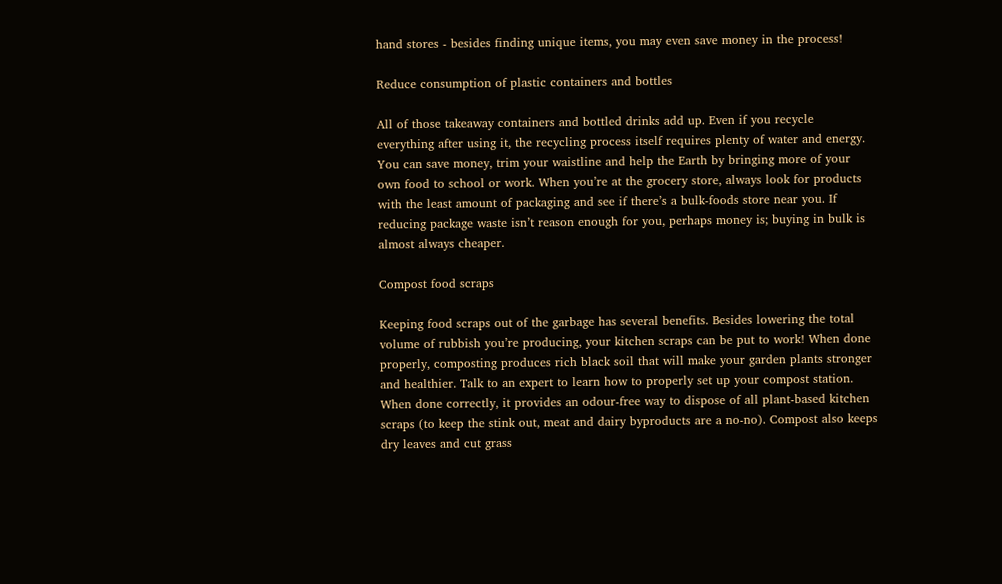hand stores - besides finding unique items, you may even save money in the process!

Reduce consumption of plastic containers and bottles

All of those takeaway containers and bottled drinks add up. Even if you recycle everything after using it, the recycling process itself requires plenty of water and energy. You can save money, trim your waistline and help the Earth by bringing more of your own food to school or work. When you’re at the grocery store, always look for products with the least amount of packaging and see if there’s a bulk-foods store near you. If reducing package waste isn’t reason enough for you, perhaps money is; buying in bulk is almost always cheaper.

Compost food scraps

Keeping food scraps out of the garbage has several benefits. Besides lowering the total volume of rubbish you’re producing, your kitchen scraps can be put to work! When done properly, composting produces rich black soil that will make your garden plants stronger and healthier. Talk to an expert to learn how to properly set up your compost station. When done correctly, it provides an odour-free way to dispose of all plant-based kitchen scraps (to keep the stink out, meat and dairy byproducts are a no-no). Compost also keeps dry leaves and cut grass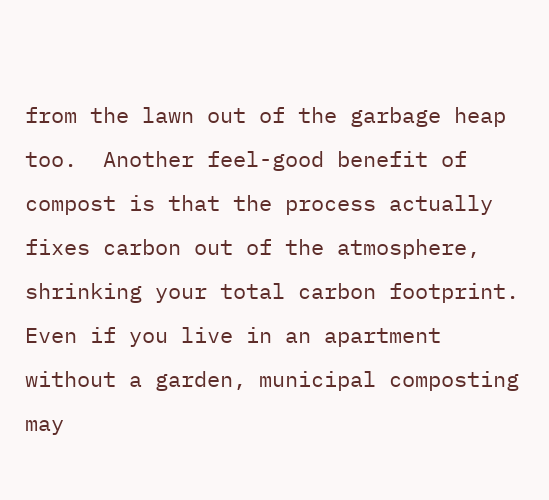from the lawn out of the garbage heap too.  Another feel-good benefit of compost is that the process actually fixes carbon out of the atmosphere, shrinking your total carbon footprint. Even if you live in an apartment without a garden, municipal composting may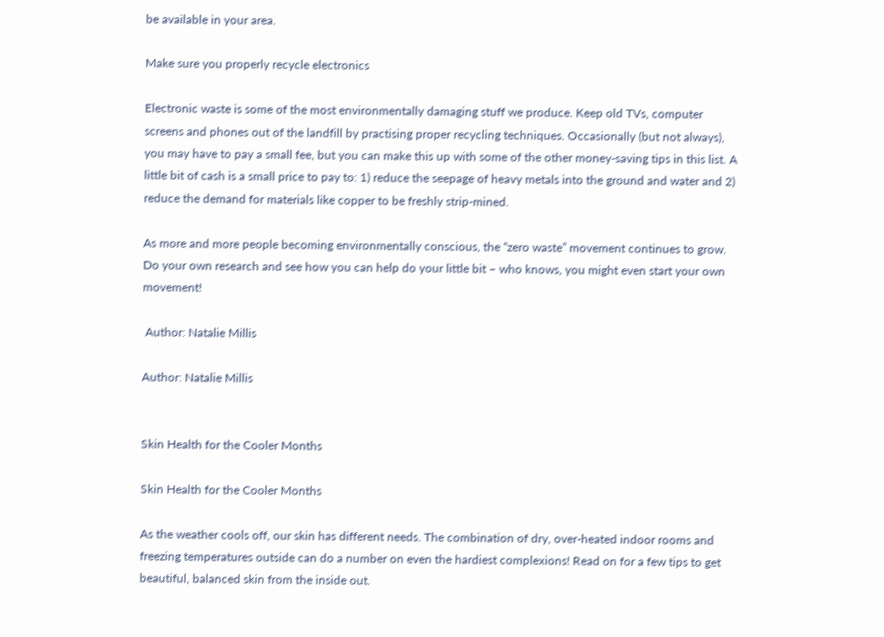be available in your area.

Make sure you properly recycle electronics

Electronic waste is some of the most environmentally damaging stuff we produce. Keep old TVs, computer screens and phones out of the landfill by practising proper recycling techniques. Occasionally (but not always), you may have to pay a small fee, but you can make this up with some of the other money-saving tips in this list. A little bit of cash is a small price to pay to: 1) reduce the seepage of heavy metals into the ground and water and 2) reduce the demand for materials like copper to be freshly strip-mined.

As more and more people becoming environmentally conscious, the “zero waste” movement continues to grow. Do your own research and see how you can help do your little bit – who knows, you might even start your own movement!

 Author: Natalie Millis

Author: Natalie Millis


Skin Health for the Cooler Months

Skin Health for the Cooler Months

As the weather cools off, our skin has different needs. The combination of dry, over-heated indoor rooms and freezing temperatures outside can do a number on even the hardiest complexions! Read on for a few tips to get beautiful, balanced skin from the inside out.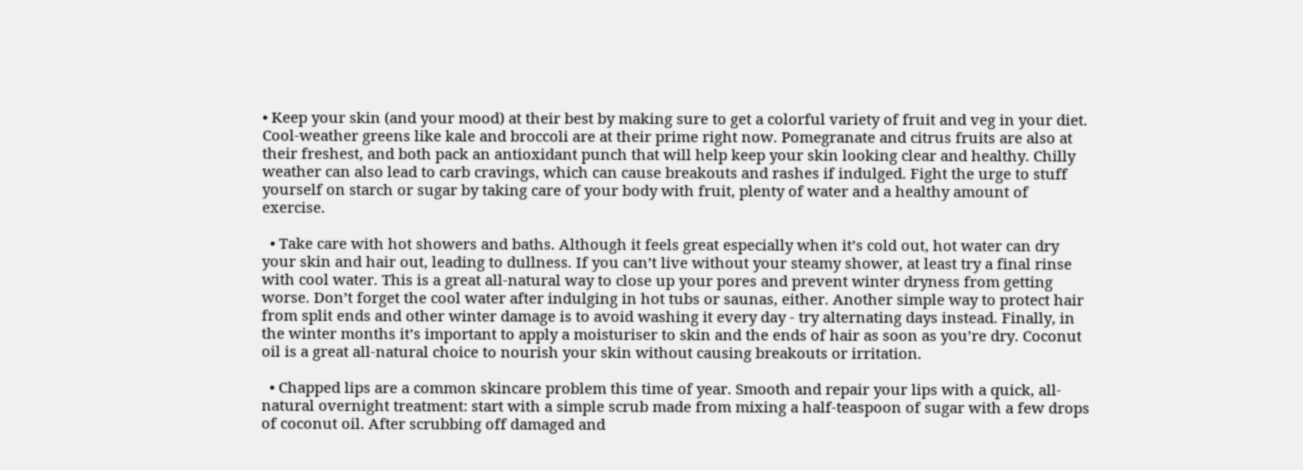• Keep your skin (and your mood) at their best by making sure to get a colorful variety of fruit and veg in your diet. Cool-weather greens like kale and broccoli are at their prime right now. Pomegranate and citrus fruits are also at their freshest, and both pack an antioxidant punch that will help keep your skin looking clear and healthy. Chilly weather can also lead to carb cravings, which can cause breakouts and rashes if indulged. Fight the urge to stuff yourself on starch or sugar by taking care of your body with fruit, plenty of water and a healthy amount of exercise.

  • Take care with hot showers and baths. Although it feels great especially when it’s cold out, hot water can dry your skin and hair out, leading to dullness. If you can’t live without your steamy shower, at least try a final rinse with cool water. This is a great all-natural way to close up your pores and prevent winter dryness from getting worse. Don’t forget the cool water after indulging in hot tubs or saunas, either. Another simple way to protect hair from split ends and other winter damage is to avoid washing it every day - try alternating days instead. Finally, in the winter months it’s important to apply a moisturiser to skin and the ends of hair as soon as you’re dry. Coconut oil is a great all-natural choice to nourish your skin without causing breakouts or irritation.

  • Chapped lips are a common skincare problem this time of year. Smooth and repair your lips with a quick, all-natural overnight treatment: start with a simple scrub made from mixing a half-teaspoon of sugar with a few drops of coconut oil. After scrubbing off damaged and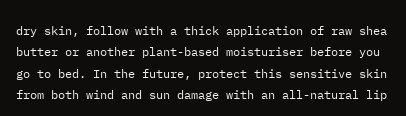dry skin, follow with a thick application of raw shea butter or another plant-based moisturiser before you go to bed. In the future, protect this sensitive skin from both wind and sun damage with an all-natural lip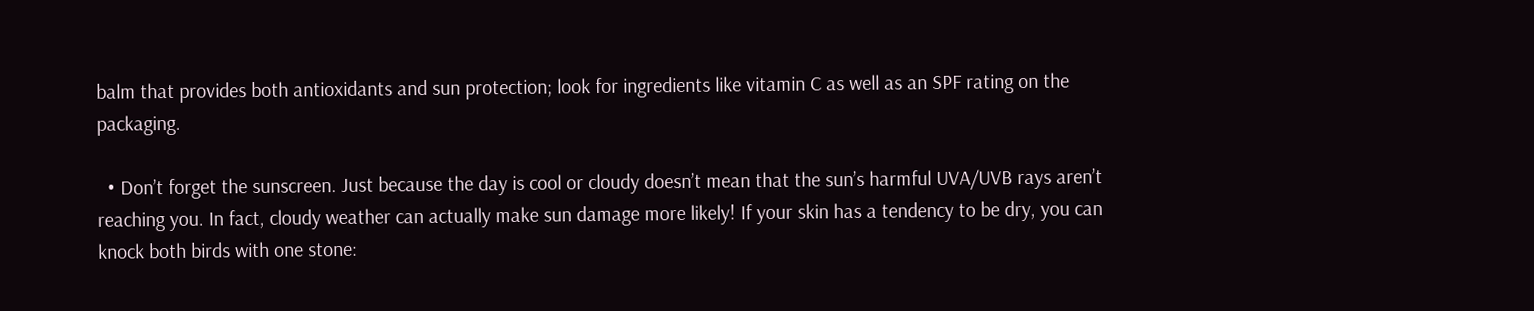balm that provides both antioxidants and sun protection; look for ingredients like vitamin C as well as an SPF rating on the packaging.

  • Don’t forget the sunscreen. Just because the day is cool or cloudy doesn’t mean that the sun’s harmful UVA/UVB rays aren’t reaching you. In fact, cloudy weather can actually make sun damage more likely! If your skin has a tendency to be dry, you can knock both birds with one stone: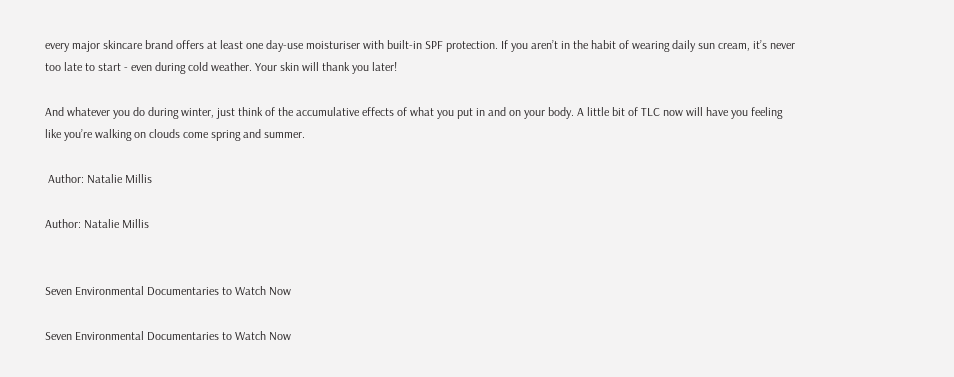every major skincare brand offers at least one day-use moisturiser with built-in SPF protection. If you aren’t in the habit of wearing daily sun cream, it’s never too late to start - even during cold weather. Your skin will thank you later!

And whatever you do during winter, just think of the accumulative effects of what you put in and on your body. A little bit of TLC now will have you feeling like you’re walking on clouds come spring and summer.

 Author: Natalie Millis

Author: Natalie Millis


Seven Environmental Documentaries to Watch Now

Seven Environmental Documentaries to Watch Now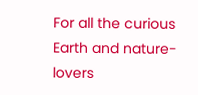For all the curious Earth and nature-lovers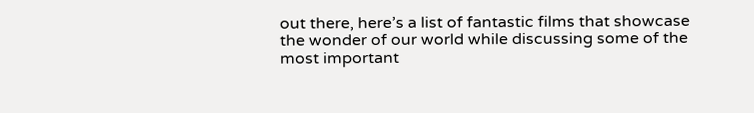out there, here’s a list of fantastic films that showcase the wonder of our world while discussing some of the most important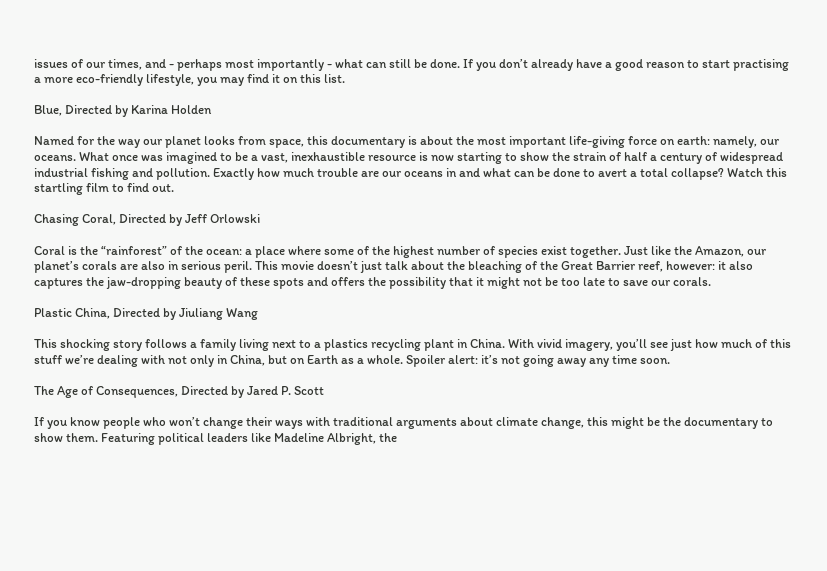issues of our times, and - perhaps most importantly - what can still be done. If you don’t already have a good reason to start practising a more eco-friendly lifestyle, you may find it on this list.

Blue, Directed by Karina Holden

Named for the way our planet looks from space, this documentary is about the most important life-giving force on earth: namely, our oceans. What once was imagined to be a vast, inexhaustible resource is now starting to show the strain of half a century of widespread industrial fishing and pollution. Exactly how much trouble are our oceans in and what can be done to avert a total collapse? Watch this startling film to find out.

Chasing Coral, Directed by Jeff Orlowski

Coral is the “rainforest” of the ocean: a place where some of the highest number of species exist together. Just like the Amazon, our planet’s corals are also in serious peril. This movie doesn’t just talk about the bleaching of the Great Barrier reef, however: it also captures the jaw-dropping beauty of these spots and offers the possibility that it might not be too late to save our corals.

Plastic China, Directed by Jiuliang Wang

This shocking story follows a family living next to a plastics recycling plant in China. With vivid imagery, you’ll see just how much of this stuff we’re dealing with not only in China, but on Earth as a whole. Spoiler alert: it’s not going away any time soon.

The Age of Consequences, Directed by Jared P. Scott

If you know people who won’t change their ways with traditional arguments about climate change, this might be the documentary to show them. Featuring political leaders like Madeline Albright, the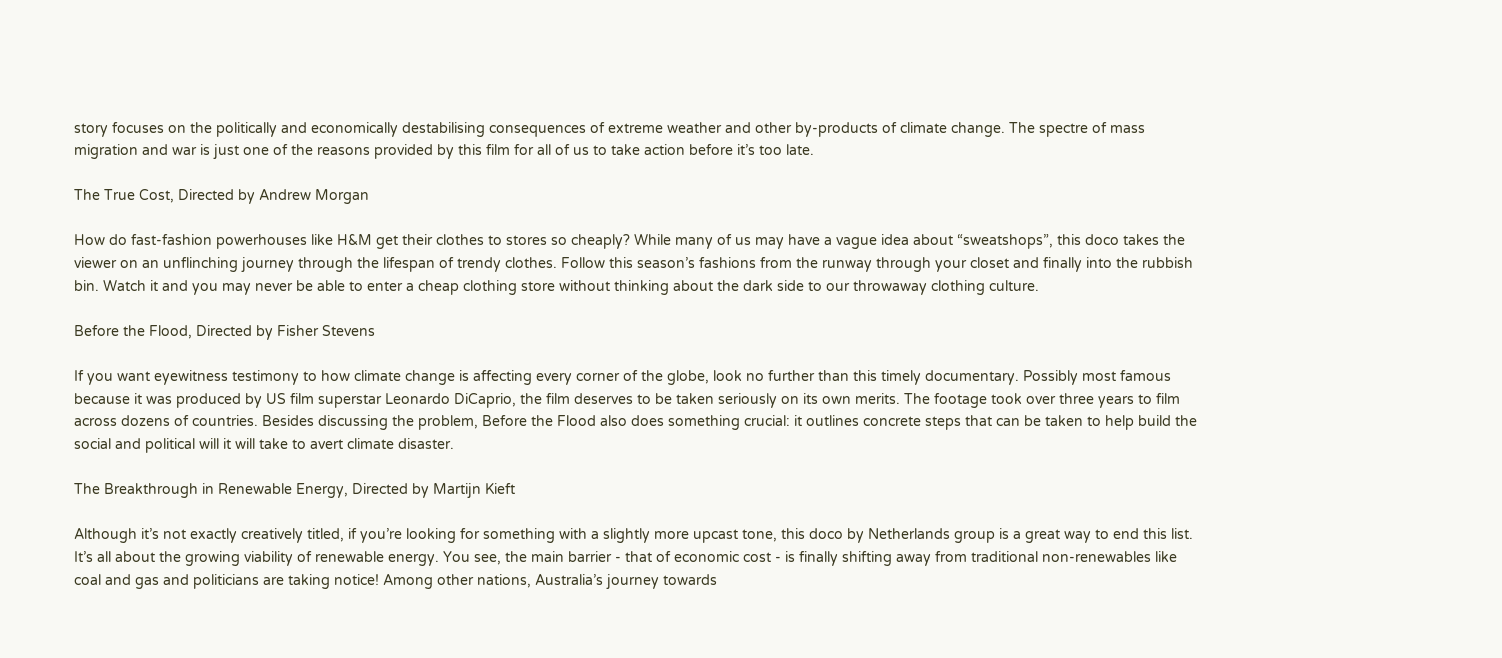story focuses on the politically and economically destabilising consequences of extreme weather and other by-products of climate change. The spectre of mass migration and war is just one of the reasons provided by this film for all of us to take action before it’s too late.

The True Cost, Directed by Andrew Morgan

How do fast-fashion powerhouses like H&M get their clothes to stores so cheaply? While many of us may have a vague idea about “sweatshops”, this doco takes the viewer on an unflinching journey through the lifespan of trendy clothes. Follow this season’s fashions from the runway through your closet and finally into the rubbish bin. Watch it and you may never be able to enter a cheap clothing store without thinking about the dark side to our throwaway clothing culture.

Before the Flood, Directed by Fisher Stevens

If you want eyewitness testimony to how climate change is affecting every corner of the globe, look no further than this timely documentary. Possibly most famous because it was produced by US film superstar Leonardo DiCaprio, the film deserves to be taken seriously on its own merits. The footage took over three years to film across dozens of countries. Besides discussing the problem, Before the Flood also does something crucial: it outlines concrete steps that can be taken to help build the social and political will it will take to avert climate disaster.

The Breakthrough in Renewable Energy, Directed by Martijn Kieft

Although it’s not exactly creatively titled, if you’re looking for something with a slightly more upcast tone, this doco by Netherlands group is a great way to end this list. It’s all about the growing viability of renewable energy. You see, the main barrier - that of economic cost - is finally shifting away from traditional non-renewables like coal and gas and politicians are taking notice! Among other nations, Australia’s journey towards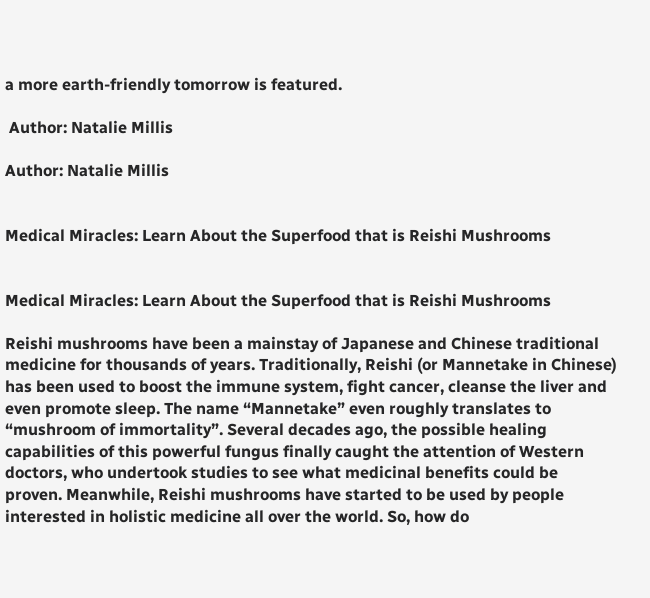a more earth-friendly tomorrow is featured.

 Author: Natalie Millis

Author: Natalie Millis


Medical Miracles: Learn About the Superfood that is Reishi Mushrooms


Medical Miracles: Learn About the Superfood that is Reishi Mushrooms

Reishi mushrooms have been a mainstay of Japanese and Chinese traditional medicine for thousands of years. Traditionally, Reishi (or Mannetake in Chinese) has been used to boost the immune system, fight cancer, cleanse the liver and even promote sleep. The name “Mannetake” even roughly translates to “mushroom of immortality”. Several decades ago, the possible healing capabilities of this powerful fungus finally caught the attention of Western doctors, who undertook studies to see what medicinal benefits could be proven. Meanwhile, Reishi mushrooms have started to be used by people interested in holistic medicine all over the world. So, how do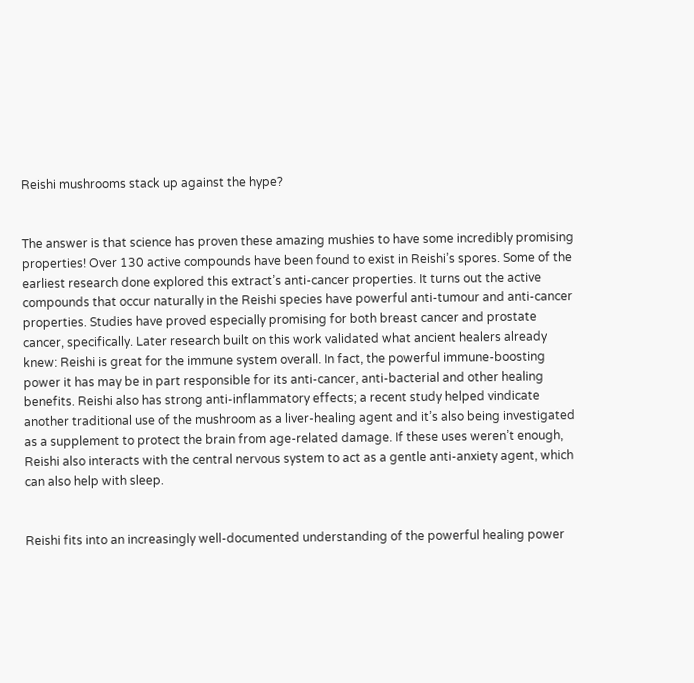Reishi mushrooms stack up against the hype?


The answer is that science has proven these amazing mushies to have some incredibly promising properties! Over 130 active compounds have been found to exist in Reishi’s spores. Some of the earliest research done explored this extract’s anti-cancer properties. It turns out the active compounds that occur naturally in the Reishi species have powerful anti-tumour and anti-cancer properties. Studies have proved especially promising for both breast cancer and prostate cancer, specifically. Later research built on this work validated what ancient healers already knew: Reishi is great for the immune system overall. In fact, the powerful immune-boosting power it has may be in part responsible for its anti-cancer, anti-bacterial and other healing benefits. Reishi also has strong anti-inflammatory effects; a recent study helped vindicate another traditional use of the mushroom as a liver-healing agent and it’s also being investigated as a supplement to protect the brain from age-related damage. If these uses weren’t enough, Reishi also interacts with the central nervous system to act as a gentle anti-anxiety agent, which can also help with sleep.


Reishi fits into an increasingly well-documented understanding of the powerful healing power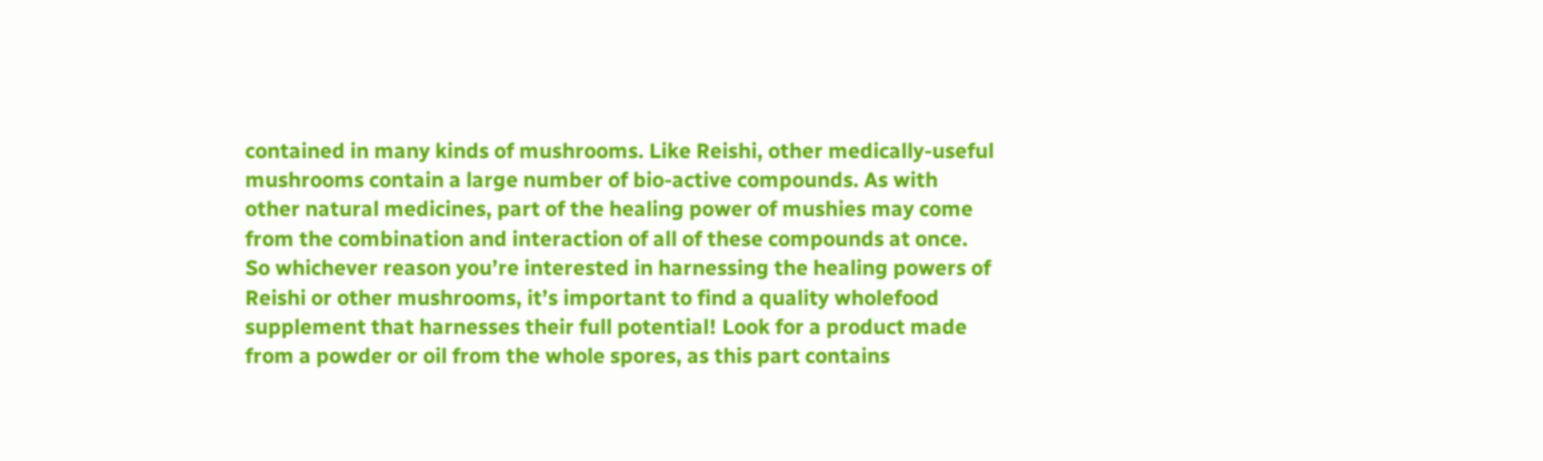contained in many kinds of mushrooms. Like Reishi, other medically-useful mushrooms contain a large number of bio-active compounds. As with other natural medicines, part of the healing power of mushies may come from the combination and interaction of all of these compounds at once. So whichever reason you’re interested in harnessing the healing powers of Reishi or other mushrooms, it’s important to find a quality wholefood supplement that harnesses their full potential! Look for a product made from a powder or oil from the whole spores, as this part contains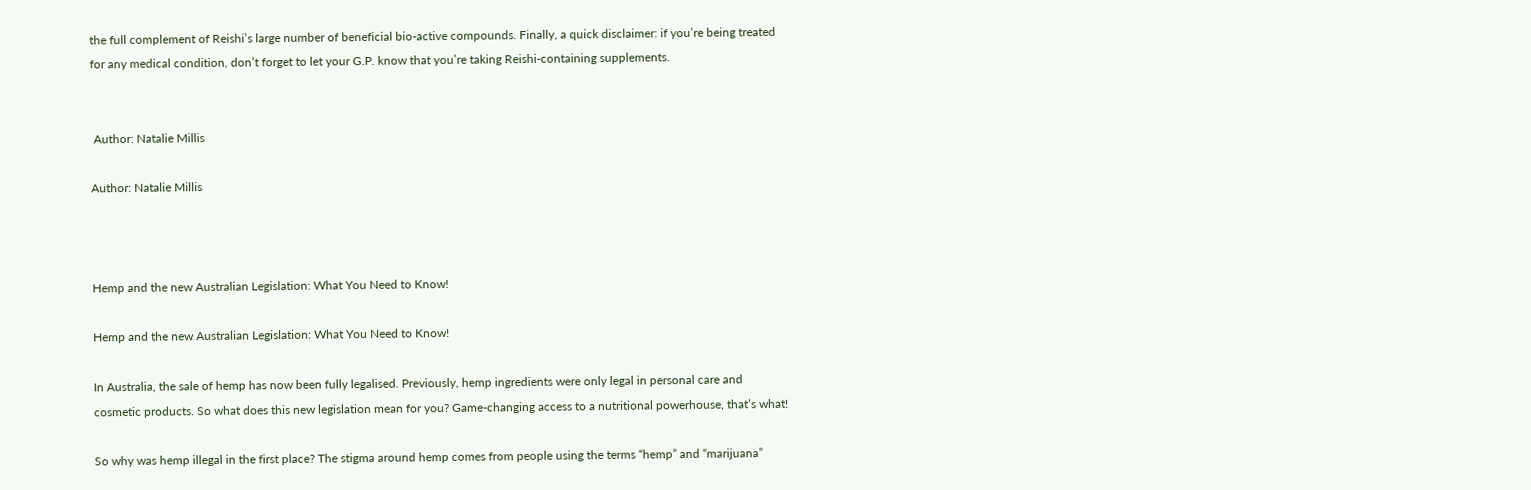the full complement of Reishi’s large number of beneficial bio-active compounds. Finally, a quick disclaimer: if you’re being treated for any medical condition, don’t forget to let your G.P. know that you’re taking Reishi-containing supplements.


 Author: Natalie Millis

Author: Natalie Millis



Hemp and the new Australian Legislation: What You Need to Know!

Hemp and the new Australian Legislation: What You Need to Know!

In Australia, the sale of hemp has now been fully legalised. Previously, hemp ingredients were only legal in personal care and cosmetic products. So what does this new legislation mean for you? Game-changing access to a nutritional powerhouse, that’s what!

So why was hemp illegal in the first place? The stigma around hemp comes from people using the terms “hemp” and “marijuana”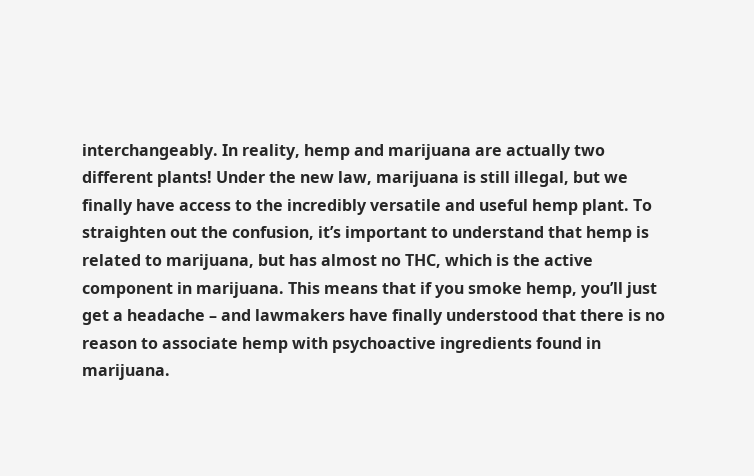interchangeably. In reality, hemp and marijuana are actually two different plants! Under the new law, marijuana is still illegal, but we finally have access to the incredibly versatile and useful hemp plant. To straighten out the confusion, it’s important to understand that hemp is related to marijuana, but has almost no THC, which is the active component in marijuana. This means that if you smoke hemp, you’ll just get a headache – and lawmakers have finally understood that there is no reason to associate hemp with psychoactive ingredients found in marijuana.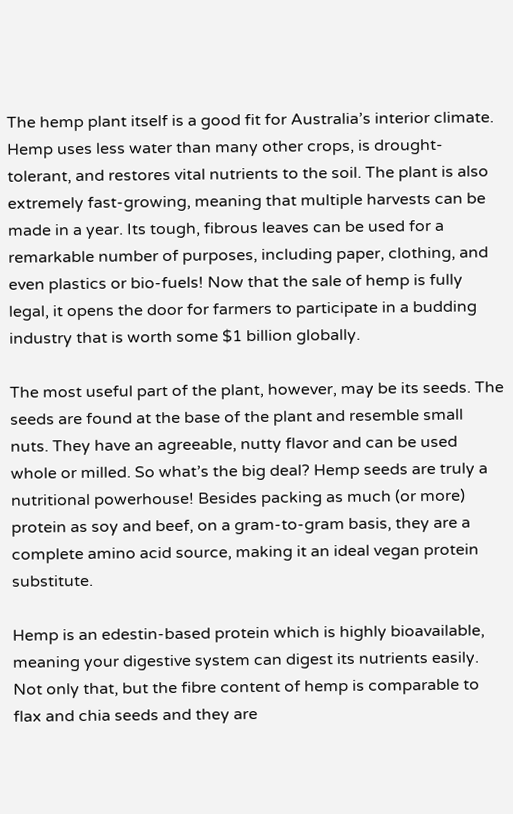The hemp plant itself is a good fit for Australia’s interior climate. Hemp uses less water than many other crops, is drought-tolerant, and restores vital nutrients to the soil. The plant is also extremely fast-growing, meaning that multiple harvests can be made in a year. Its tough, fibrous leaves can be used for a remarkable number of purposes, including paper, clothing, and even plastics or bio-fuels! Now that the sale of hemp is fully legal, it opens the door for farmers to participate in a budding industry that is worth some $1 billion globally.

The most useful part of the plant, however, may be its seeds. The seeds are found at the base of the plant and resemble small nuts. They have an agreeable, nutty flavor and can be used whole or milled. So what’s the big deal? Hemp seeds are truly a nutritional powerhouse! Besides packing as much (or more) protein as soy and beef, on a gram-to-gram basis, they are a complete amino acid source, making it an ideal vegan protein substitute.

Hemp is an edestin-based protein which is highly bioavailable, meaning your digestive system can digest its nutrients easily. Not only that, but the fibre content of hemp is comparable to flax and chia seeds and they are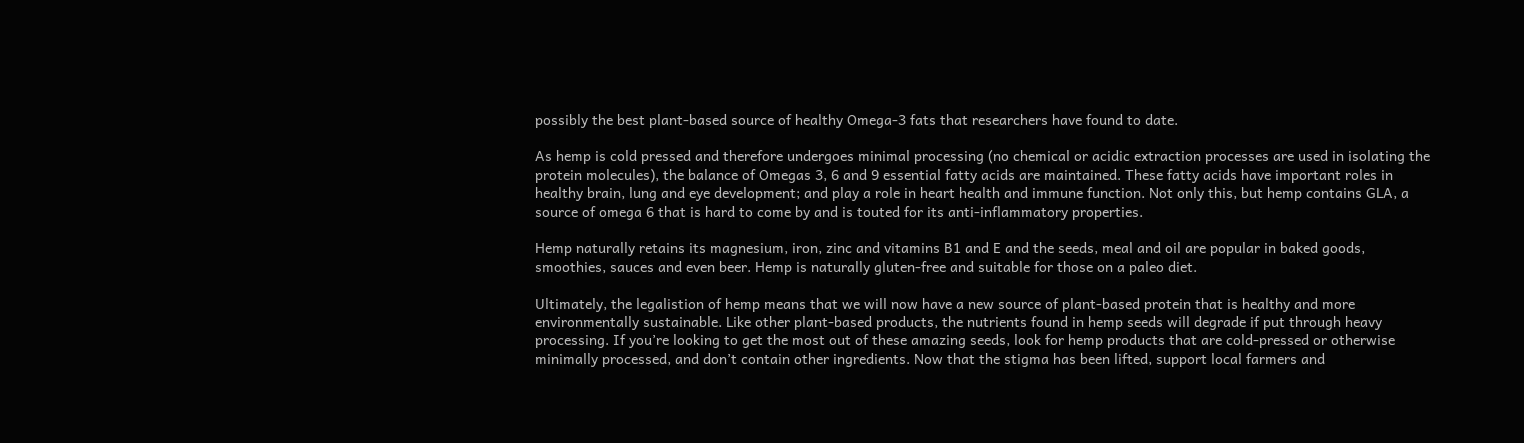possibly the best plant-based source of healthy Omega-3 fats that researchers have found to date.

As hemp is cold pressed and therefore undergoes minimal processing (no chemical or acidic extraction processes are used in isolating the protein molecules), the balance of Omegas 3, 6 and 9 essential fatty acids are maintained. These fatty acids have important roles in healthy brain, lung and eye development; and play a role in heart health and immune function. Not only this, but hemp contains GLA, a source of omega 6 that is hard to come by and is touted for its anti-inflammatory properties.

Hemp naturally retains its magnesium, iron, zinc and vitamins B1 and E and the seeds, meal and oil are popular in baked goods, smoothies, sauces and even beer. Hemp is naturally gluten-free and suitable for those on a paleo diet.

Ultimately, the legalistion of hemp means that we will now have a new source of plant-based protein that is healthy and more environmentally sustainable. Like other plant-based products, the nutrients found in hemp seeds will degrade if put through heavy processing. If you’re looking to get the most out of these amazing seeds, look for hemp products that are cold-pressed or otherwise minimally processed, and don’t contain other ingredients. Now that the stigma has been lifted, support local farmers and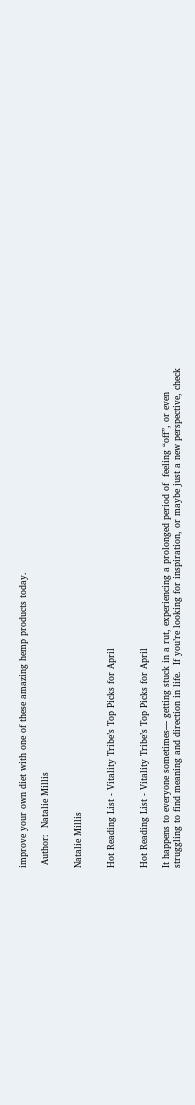improve your own diet with one of these amazing hemp products today.

 Author:  Natalie Millis


Natalie Millis


Hot Reading List - Vitality Tribe’s Top Picks for April


Hot Reading List - Vitality Tribe’s Top Picks for April

It happens to everyone sometimes— getting stuck in a rut, experiencing a prolonged period of  feeling “off”, or even struggling to find meaning and direction in life.  If you’re looking for inspiration, or maybe just a new perspective, check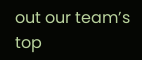out our team’s top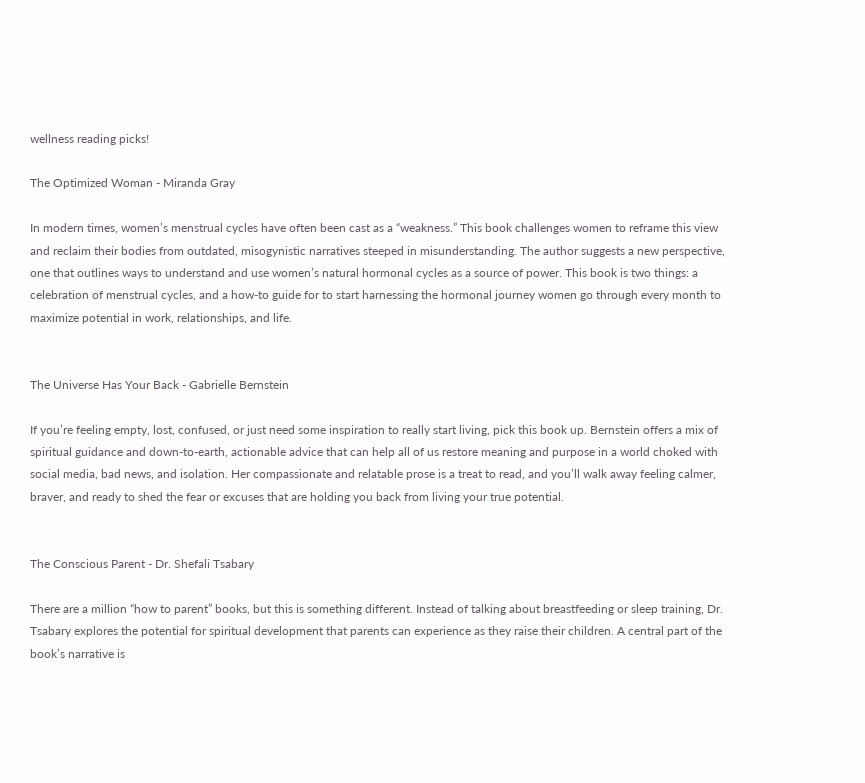wellness reading picks!

The Optimized Woman - Miranda Gray

In modern times, women’s menstrual cycles have often been cast as a “weakness.” This book challenges women to reframe this view and reclaim their bodies from outdated, misogynistic narratives steeped in misunderstanding. The author suggests a new perspective, one that outlines ways to understand and use women’s natural hormonal cycles as a source of power. This book is two things: a celebration of menstrual cycles, and a how-to guide for to start harnessing the hormonal journey women go through every month to maximize potential in work, relationships, and life.


The Universe Has Your Back - Gabrielle Bernstein

If you’re feeling empty, lost, confused, or just need some inspiration to really start living, pick this book up. Bernstein offers a mix of spiritual guidance and down-to-earth, actionable advice that can help all of us restore meaning and purpose in a world choked with social media, bad news, and isolation. Her compassionate and relatable prose is a treat to read, and you’ll walk away feeling calmer, braver, and ready to shed the fear or excuses that are holding you back from living your true potential.


The Conscious Parent - Dr. Shefali Tsabary

There are a million “how to parent” books, but this is something different. Instead of talking about breastfeeding or sleep training, Dr. Tsabary explores the potential for spiritual development that parents can experience as they raise their children. A central part of the book’s narrative is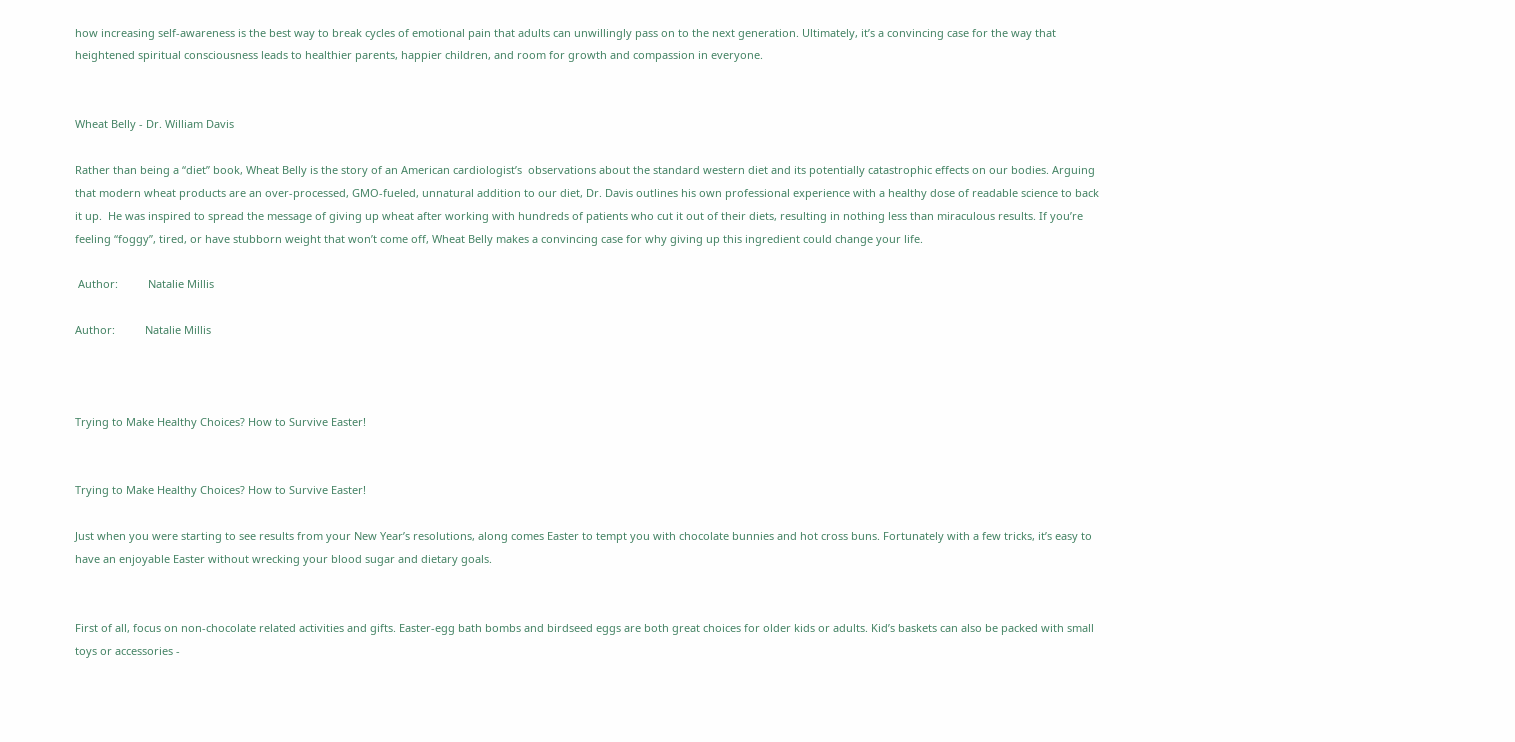how increasing self-awareness is the best way to break cycles of emotional pain that adults can unwillingly pass on to the next generation. Ultimately, it’s a convincing case for the way that heightened spiritual consciousness leads to healthier parents, happier children, and room for growth and compassion in everyone.


Wheat Belly - Dr. William Davis

Rather than being a “diet” book, Wheat Belly is the story of an American cardiologist’s  observations about the standard western diet and its potentially catastrophic effects on our bodies. Arguing that modern wheat products are an over-processed, GMO-fueled, unnatural addition to our diet, Dr. Davis outlines his own professional experience with a healthy dose of readable science to back it up.  He was inspired to spread the message of giving up wheat after working with hundreds of patients who cut it out of their diets, resulting in nothing less than miraculous results. If you’re feeling “foggy”, tired, or have stubborn weight that won’t come off, Wheat Belly makes a convincing case for why giving up this ingredient could change your life.

 Author:          Natalie Millis

Author:          Natalie Millis



Trying to Make Healthy Choices? How to Survive Easter!


Trying to Make Healthy Choices? How to Survive Easter!

Just when you were starting to see results from your New Year’s resolutions, along comes Easter to tempt you with chocolate bunnies and hot cross buns. Fortunately with a few tricks, it’s easy to have an enjoyable Easter without wrecking your blood sugar and dietary goals.


First of all, focus on non-chocolate related activities and gifts. Easter-egg bath bombs and birdseed eggs are both great choices for older kids or adults. Kid’s baskets can also be packed with small toys or accessories -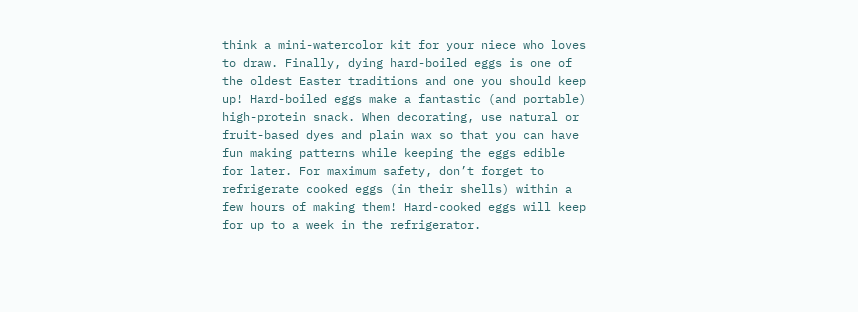think a mini-watercolor kit for your niece who loves to draw. Finally, dying hard-boiled eggs is one of the oldest Easter traditions and one you should keep up! Hard-boiled eggs make a fantastic (and portable) high-protein snack. When decorating, use natural or fruit-based dyes and plain wax so that you can have fun making patterns while keeping the eggs edible for later. For maximum safety, don’t forget to refrigerate cooked eggs (in their shells) within a few hours of making them! Hard-cooked eggs will keep for up to a week in the refrigerator.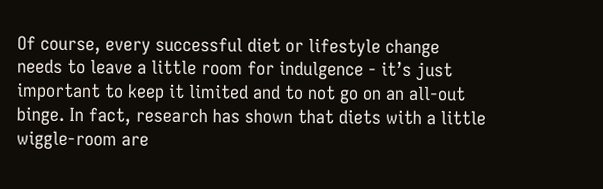Of course, every successful diet or lifestyle change needs to leave a little room for indulgence - it’s just important to keep it limited and to not go on an all-out binge. In fact, research has shown that diets with a little wiggle-room are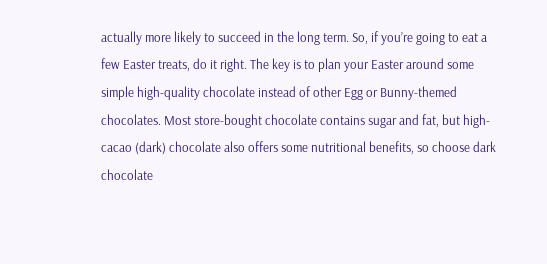actually more likely to succeed in the long term. So, if you’re going to eat a few Easter treats, do it right. The key is to plan your Easter around some simple high-quality chocolate instead of other Egg or Bunny-themed chocolates. Most store-bought chocolate contains sugar and fat, but high-cacao (dark) chocolate also offers some nutritional benefits, so choose dark chocolate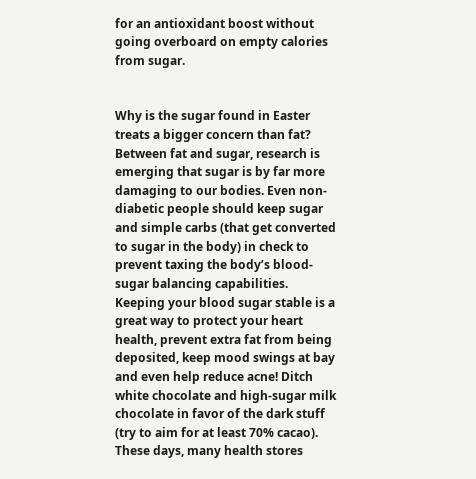for an antioxidant boost without going overboard on empty calories from sugar.


Why is the sugar found in Easter treats a bigger concern than fat? Between fat and sugar, research is emerging that sugar is by far more damaging to our bodies. Even non-diabetic people should keep sugar and simple carbs (that get converted to sugar in the body) in check to prevent taxing the body’s blood-sugar balancing capabilities. Keeping your blood sugar stable is a great way to protect your heart health, prevent extra fat from being deposited, keep mood swings at bay and even help reduce acne! Ditch white chocolate and high-sugar milk chocolate in favor of the dark stuff (try to aim for at least 70% cacao). These days, many health stores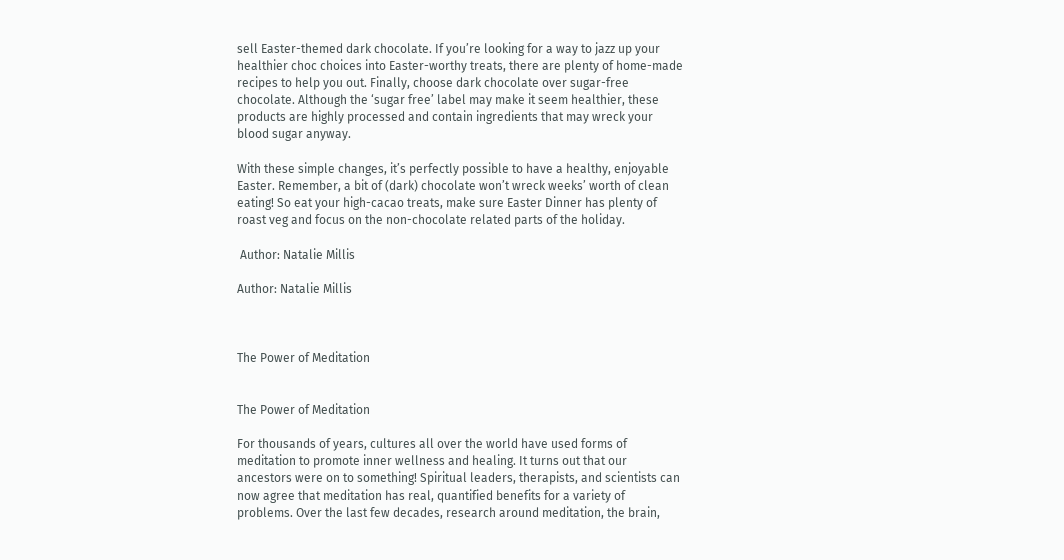sell Easter-themed dark chocolate. If you’re looking for a way to jazz up your healthier choc choices into Easter-worthy treats, there are plenty of home-made recipes to help you out. Finally, choose dark chocolate over sugar-free chocolate. Although the ‘sugar free’ label may make it seem healthier, these products are highly processed and contain ingredients that may wreck your blood sugar anyway.

With these simple changes, it’s perfectly possible to have a healthy, enjoyable Easter. Remember, a bit of (dark) chocolate won’t wreck weeks’ worth of clean eating! So eat your high-cacao treats, make sure Easter Dinner has plenty of roast veg and focus on the non-chocolate related parts of the holiday.

 Author: Natalie Millis

Author: Natalie Millis



The Power of Meditation


The Power of Meditation

For thousands of years, cultures all over the world have used forms of meditation to promote inner wellness and healing. It turns out that our ancestors were on to something! Spiritual leaders, therapists, and scientists can now agree that meditation has real, quantified benefits for a variety of problems. Over the last few decades, research around meditation, the brain,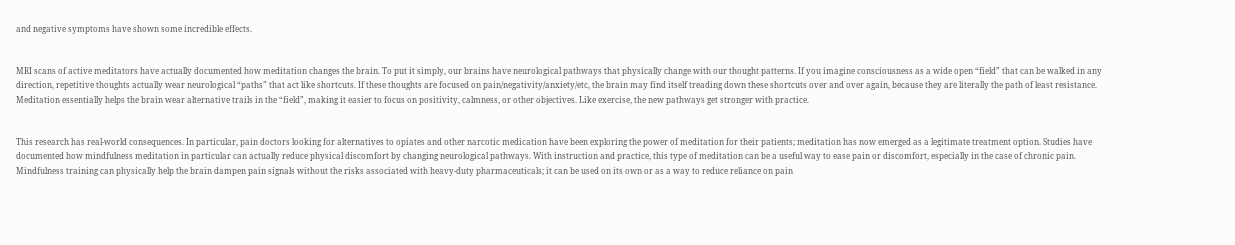and negative symptoms have shown some incredible effects.


MRI scans of active meditators have actually documented how meditation changes the brain. To put it simply, our brains have neurological pathways that physically change with our thought patterns. If you imagine consciousness as a wide open “field” that can be walked in any direction, repetitive thoughts actually wear neurological “paths” that act like shortcuts. If these thoughts are focused on pain/negativity/anxiety/etc, the brain may find itself treading down these shortcuts over and over again, because they are literally the path of least resistance. Meditation essentially helps the brain wear alternative trails in the “field”, making it easier to focus on positivity, calmness, or other objectives. Like exercise, the new pathways get stronger with practice.


This research has real-world consequences. In particular, pain doctors looking for alternatives to opiates and other narcotic medication have been exploring the power of meditation for their patients; meditation has now emerged as a legitimate treatment option. Studies have documented how mindfulness meditation in particular can actually reduce physical discomfort by changing neurological pathways. With instruction and practice, this type of meditation can be a useful way to ease pain or discomfort, especially in the case of chronic pain. Mindfulness training can physically help the brain dampen pain signals without the risks associated with heavy-duty pharmaceuticals; it can be used on its own or as a way to reduce reliance on pain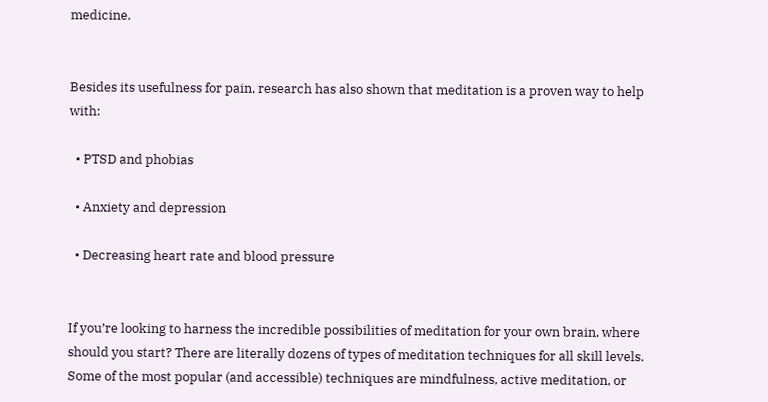medicine.


Besides its usefulness for pain, research has also shown that meditation is a proven way to help with:

  • PTSD and phobias

  • Anxiety and depression

  • Decreasing heart rate and blood pressure


If you’re looking to harness the incredible possibilities of meditation for your own brain, where should you start? There are literally dozens of types of meditation techniques for all skill levels. Some of the most popular (and accessible) techniques are mindfulness, active meditation, or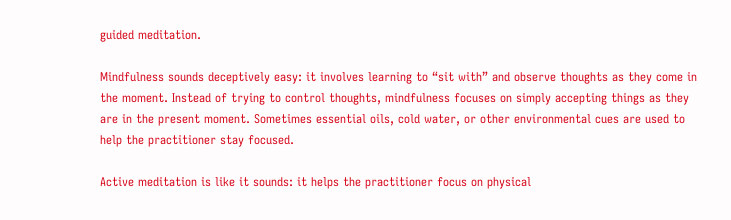guided meditation.

Mindfulness sounds deceptively easy: it involves learning to “sit with” and observe thoughts as they come in the moment. Instead of trying to control thoughts, mindfulness focuses on simply accepting things as they are in the present moment. Sometimes essential oils, cold water, or other environmental cues are used to help the practitioner stay focused.

Active meditation is like it sounds: it helps the practitioner focus on physical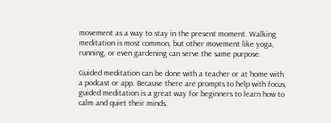movement as a way to stay in the present moment. Walking meditation is most common, but other movement like yoga, running, or even gardening can serve the same purpose.

Guided meditation can be done with a teacher or at home with a podcast or app. Because there are prompts to help with focus, guided meditation is a great way for beginners to learn how to calm and quiet their minds.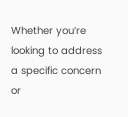Whether you’re looking to address a specific concern or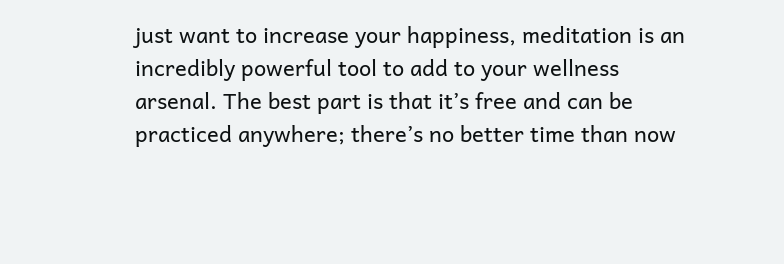just want to increase your happiness, meditation is an incredibly powerful tool to add to your wellness arsenal. The best part is that it’s free and can be practiced anywhere; there’s no better time than now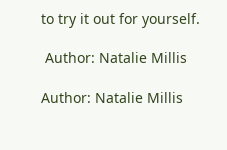to try it out for yourself.

 Author: Natalie Millis

Author: Natalie Millis